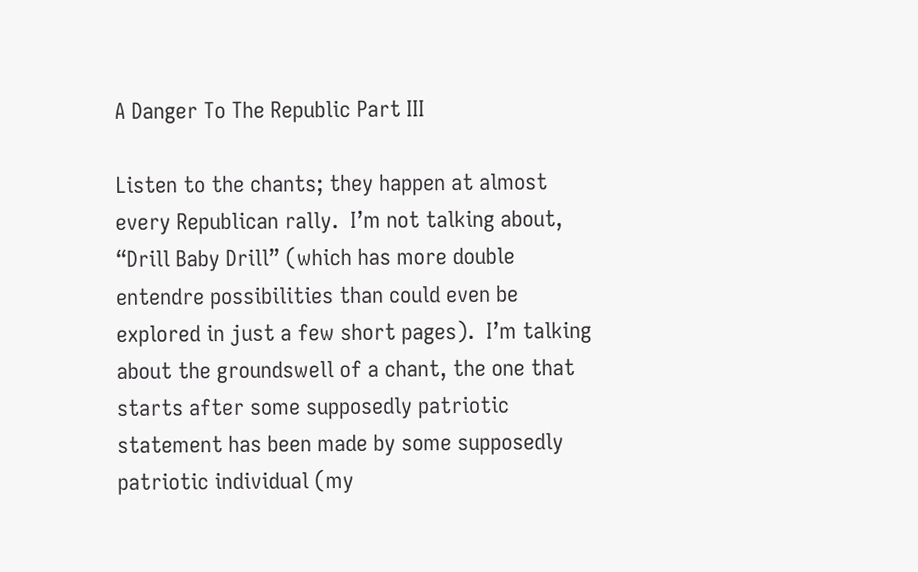A Danger To The Republic Part III

Listen to the chants; they happen at almost every Republican rally.  I’m not talking about, “Drill Baby Drill” (which has more double entendre possibilities than could even be explored in just a few short pages).  I’m talking about the groundswell of a chant, the one that starts after some supposedly patriotic statement has been made by some supposedly patriotic individual (my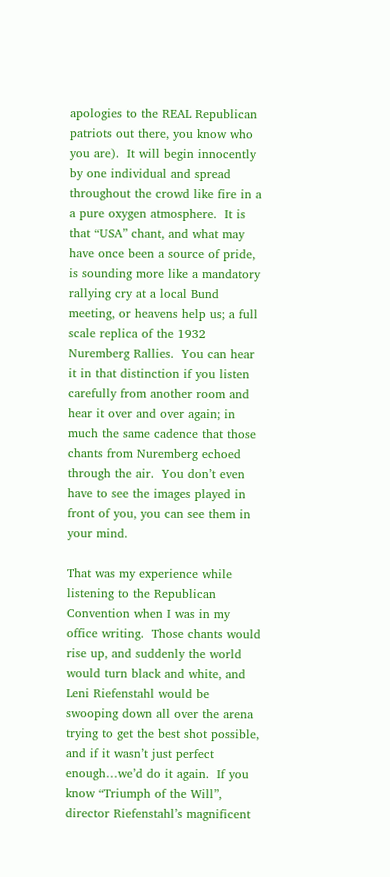apologies to the REAL Republican patriots out there, you know who you are).  It will begin innocently by one individual and spread throughout the crowd like fire in a a pure oxygen atmosphere.  It is that “USA” chant, and what may have once been a source of pride, is sounding more like a mandatory rallying cry at a local Bund meeting, or heavens help us; a full scale replica of the 1932 Nuremberg Rallies.  You can hear it in that distinction if you listen carefully from another room and hear it over and over again; in much the same cadence that those chants from Nuremberg echoed through the air.  You don’t even have to see the images played in front of you, you can see them in your mind.

That was my experience while listening to the Republican Convention when I was in my office writing.  Those chants would rise up, and suddenly the world would turn black and white, and Leni Riefenstahl would be swooping down all over the arena trying to get the best shot possible, and if it wasn’t just perfect enough…we’d do it again.  If you know “Triumph of the Will”, director Riefenstahl’s magnificent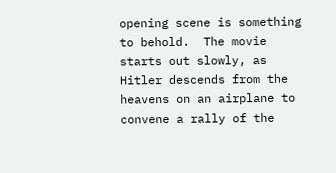opening scene is something to behold.  The movie starts out slowly, as Hitler descends from the heavens on an airplane to convene a rally of the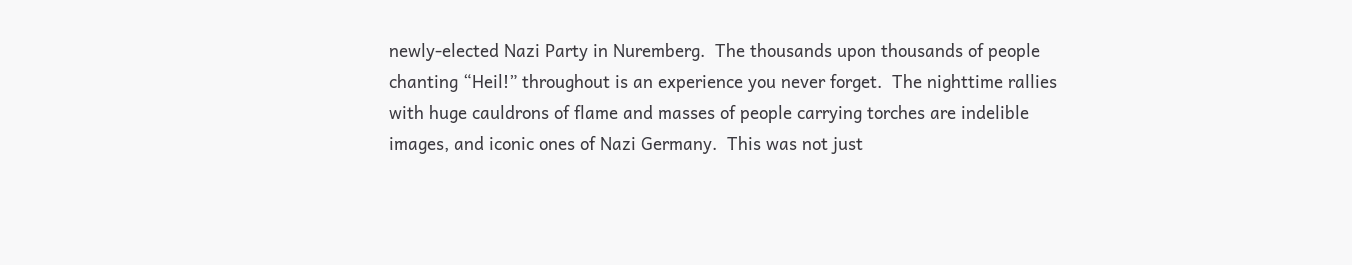newly-elected Nazi Party in Nuremberg.  The thousands upon thousands of people chanting “Heil!” throughout is an experience you never forget.  The nighttime rallies with huge cauldrons of flame and masses of people carrying torches are indelible images, and iconic ones of Nazi Germany.  This was not just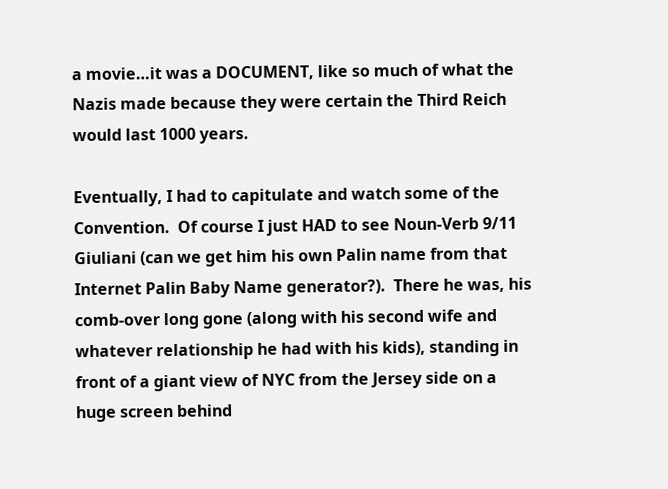a movie…it was a DOCUMENT, like so much of what the Nazis made because they were certain the Third Reich would last 1000 years.

Eventually, I had to capitulate and watch some of the Convention.  Of course I just HAD to see Noun-Verb 9/11 Giuliani (can we get him his own Palin name from that Internet Palin Baby Name generator?).  There he was, his comb-over long gone (along with his second wife and whatever relationship he had with his kids), standing in front of a giant view of NYC from the Jersey side on a huge screen behind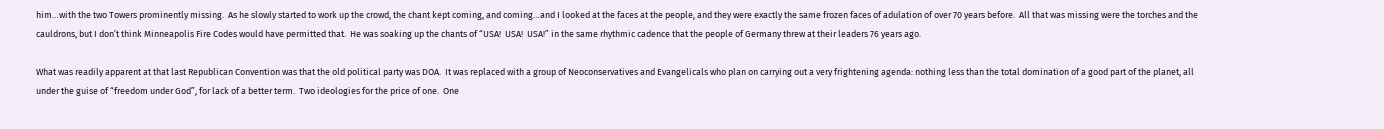him…with the two Towers prominently missing.  As he slowly started to work up the crowd, the chant kept coming, and coming…and I looked at the faces at the people, and they were exactly the same frozen faces of adulation of over 70 years before.  All that was missing were the torches and the cauldrons, but I don’t think Minneapolis Fire Codes would have permitted that.  He was soaking up the chants of “USA!  USA!  USA!” in the same rhythmic cadence that the people of Germany threw at their leaders 76 years ago.

What was readily apparent at that last Republican Convention was that the old political party was DOA.  It was replaced with a group of Neoconservatives and Evangelicals who plan on carrying out a very frightening agenda: nothing less than the total domination of a good part of the planet, all under the guise of “freedom under God”, for lack of a better term.  Two ideologies for the price of one.  One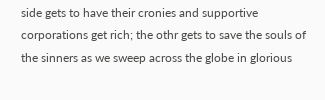side gets to have their cronies and supportive corporations get rich; the othr gets to save the souls of the sinners as we sweep across the globe in glorious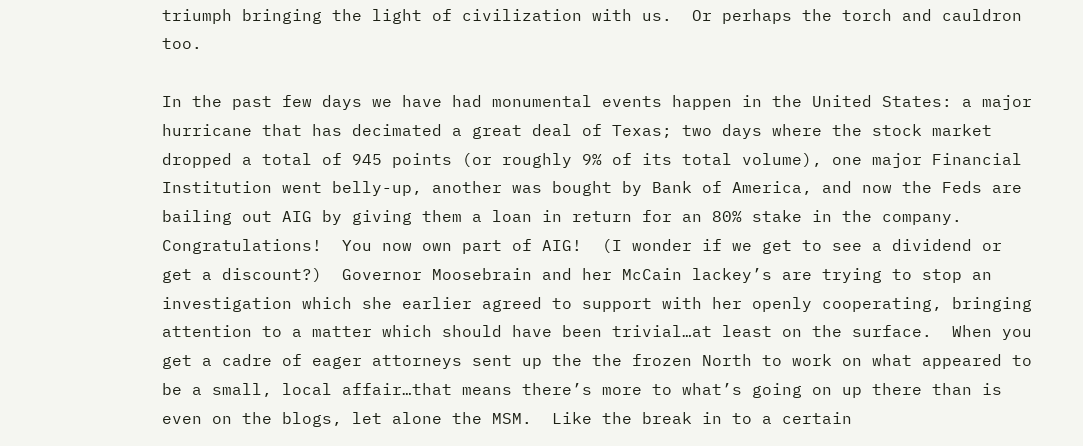triumph bringing the light of civilization with us.  Or perhaps the torch and cauldron too.

In the past few days we have had monumental events happen in the United States: a major hurricane that has decimated a great deal of Texas; two days where the stock market dropped a total of 945 points (or roughly 9% of its total volume), one major Financial Institution went belly-up, another was bought by Bank of America, and now the Feds are bailing out AIG by giving them a loan in return for an 80% stake in the company.  Congratulations!  You now own part of AIG!  (I wonder if we get to see a dividend or get a discount?)  Governor Moosebrain and her McCain lackey’s are trying to stop an investigation which she earlier agreed to support with her openly cooperating, bringing attention to a matter which should have been trivial…at least on the surface.  When you get a cadre of eager attorneys sent up the the frozen North to work on what appeared to be a small, local affair…that means there’s more to what’s going on up there than is even on the blogs, let alone the MSM.  Like the break in to a certain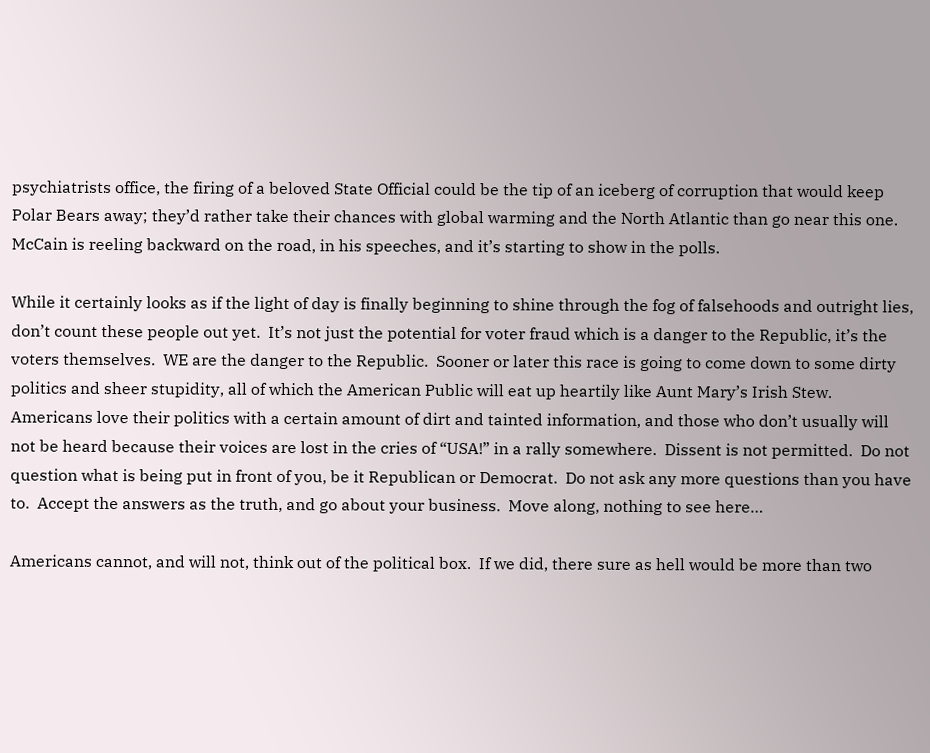psychiatrists office, the firing of a beloved State Official could be the tip of an iceberg of corruption that would keep Polar Bears away; they’d rather take their chances with global warming and the North Atlantic than go near this one.  McCain is reeling backward on the road, in his speeches, and it’s starting to show in the polls.

While it certainly looks as if the light of day is finally beginning to shine through the fog of falsehoods and outright lies, don’t count these people out yet.  It’s not just the potential for voter fraud which is a danger to the Republic, it’s the voters themselves.  WE are the danger to the Republic.  Sooner or later this race is going to come down to some dirty politics and sheer stupidity, all of which the American Public will eat up heartily like Aunt Mary’s Irish Stew.  Americans love their politics with a certain amount of dirt and tainted information, and those who don’t usually will not be heard because their voices are lost in the cries of “USA!” in a rally somewhere.  Dissent is not permitted.  Do not question what is being put in front of you, be it Republican or Democrat.  Do not ask any more questions than you have to.  Accept the answers as the truth, and go about your business.  Move along, nothing to see here…

Americans cannot, and will not, think out of the political box.  If we did, there sure as hell would be more than two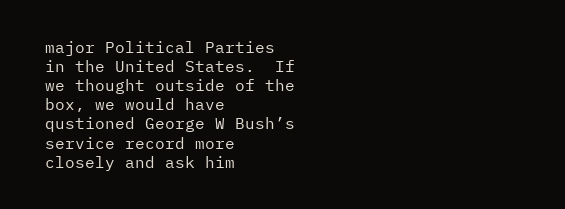major Political Parties in the United States.  If we thought outside of the box, we would have qustioned George W Bush’s service record more closely and ask him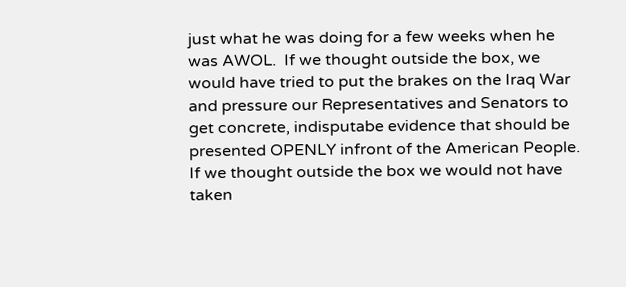just what he was doing for a few weeks when he was AWOL.  If we thought outside the box, we would have tried to put the brakes on the Iraq War and pressure our Representatives and Senators to get concrete, indisputabe evidence that should be presented OPENLY infront of the American People.  If we thought outside the box we would not have taken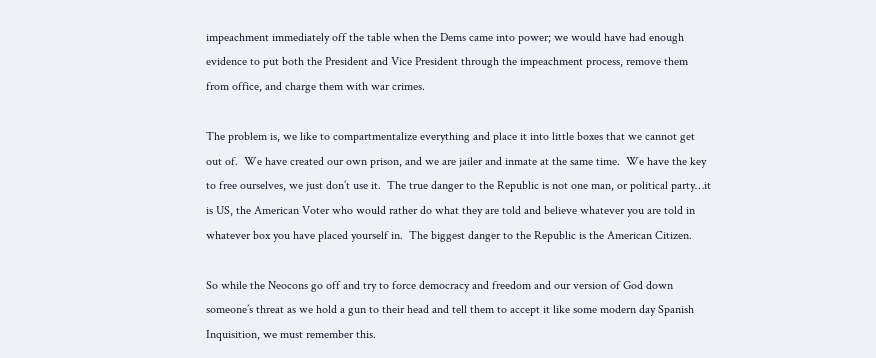impeachment immediately off the table when the Dems came into power; we would have had enough evidence to put both the President and Vice President through the impeachment process, remove them from office, and charge them with war crimes.

The problem is, we like to compartmentalize everything and place it into little boxes that we cannot get out of.  We have created our own prison, and we are jailer and inmate at the same time.  We have the key to free ourselves, we just don’t use it.  The true danger to the Republic is not one man, or political party…it is US, the American Voter who would rather do what they are told and believe whatever you are told in whatever box you have placed yourself in.  The biggest danger to the Republic is the American Citizen.

So while the Neocons go off and try to force democracy and freedom and our version of God down someone’s threat as we hold a gun to their head and tell them to accept it like some modern day Spanish Inquisition, we must remember this.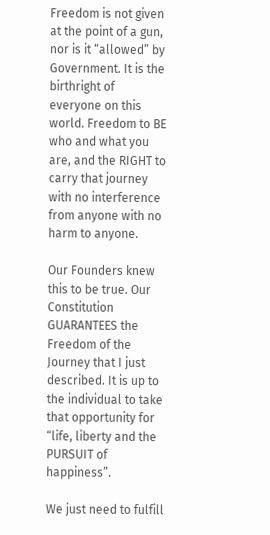Freedom is not given at the point of a gun, nor is it “allowed” by Government. It is the birthright of everyone on this world. Freedom to BE who and what you are, and the RIGHT to carry that journey with no interference from anyone with no harm to anyone.

Our Founders knew this to be true. Our Constitution GUARANTEES the Freedom of the Journey that I just described. It is up to the individual to take that opportunity for “life, liberty and the PURSUIT of happiness”.

We just need to fulfill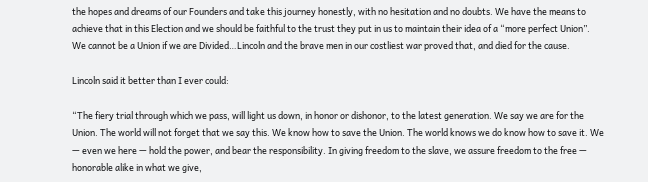the hopes and dreams of our Founders and take this journey honestly, with no hesitation and no doubts. We have the means to achieve that in this Election and we should be faithful to the trust they put in us to maintain their idea of a “more perfect Union”. We cannot be a Union if we are Divided…Lincoln and the brave men in our costliest war proved that, and died for the cause.

Lincoln said it better than I ever could:

“The fiery trial through which we pass, will light us down, in honor or dishonor, to the latest generation. We say we are for the Union. The world will not forget that we say this. We know how to save the Union. The world knows we do know how to save it. We — even we here — hold the power, and bear the responsibility. In giving freedom to the slave, we assure freedom to the free — honorable alike in what we give,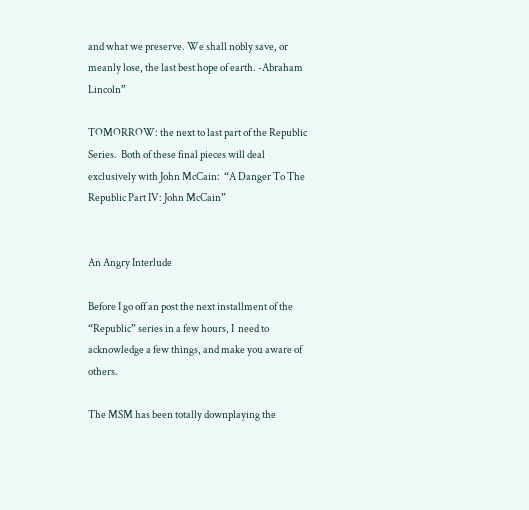and what we preserve. We shall nobly save, or meanly lose, the last best hope of earth. -Abraham Lincoln”

TOMORROW: the next to last part of the Republic Series.  Both of these final pieces will deal exclusively with John McCain:  “A Danger To The Republic Part IV: John McCain”


An Angry Interlude

Before I go off an post the next installment of the “Republic” series in a few hours, I  need to acknowledge a few things, and make you aware of others.

The MSM has been totally downplaying the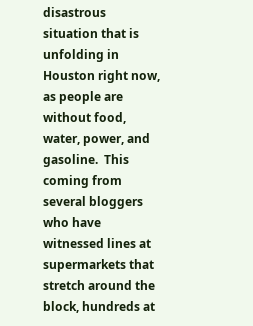disastrous situation that is unfolding in Houston right now, as people are without food, water, power, and gasoline.  This coming from several bloggers who have witnessed lines at supermarkets that stretch around the block, hundreds at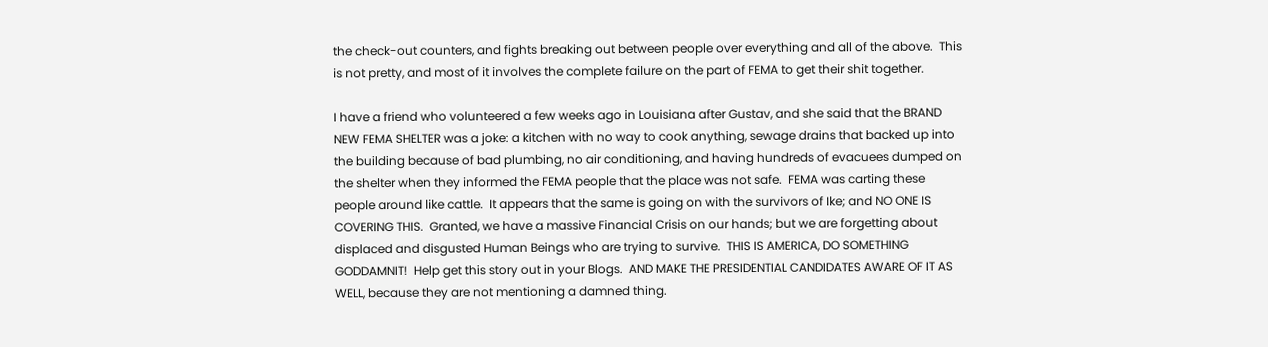the check-out counters, and fights breaking out between people over everything and all of the above.  This is not pretty, and most of it involves the complete failure on the part of FEMA to get their shit together.

I have a friend who volunteered a few weeks ago in Louisiana after Gustav, and she said that the BRAND NEW FEMA SHELTER was a joke: a kitchen with no way to cook anything, sewage drains that backed up into the building because of bad plumbing, no air conditioning, and having hundreds of evacuees dumped on the shelter when they informed the FEMA people that the place was not safe.  FEMA was carting these people around like cattle.  It appears that the same is going on with the survivors of Ike; and NO ONE IS COVERING THIS.  Granted, we have a massive Financial Crisis on our hands; but we are forgetting about displaced and disgusted Human Beings who are trying to survive.  THIS IS AMERICA, DO SOMETHING GODDAMNIT!  Help get this story out in your Blogs.  AND MAKE THE PRESIDENTIAL CANDIDATES AWARE OF IT AS WELL, because they are not mentioning a damned thing.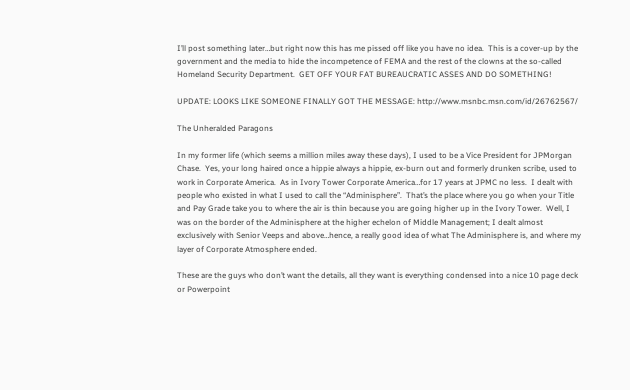I’ll post something later…but right now this has me pissed off like you have no idea.  This is a cover-up by the government and the media to hide the incompetence of FEMA and the rest of the clowns at the so-called Homeland Security Department.  GET OFF YOUR FAT BUREAUCRATIC ASSES AND DO SOMETHING!

UPDATE: LOOKS LIKE SOMEONE FINALLY GOT THE MESSAGE: http://www.msnbc.msn.com/id/26762567/

The Unheralded Paragons

In my former life (which seems a million miles away these days), I used to be a Vice President for JPMorgan Chase.  Yes, your long haired once a hippie always a hippie, ex-burn out and formerly drunken scribe, used to work in Corporate America.  As in Ivory Tower Corporate America…for 17 years at JPMC no less.  I dealt with people who existed in what I used to call the “Adminisphere”.  That’s the place where you go when your Title and Pay Grade take you to where the air is thin because you are going higher up in the Ivory Tower.  Well, I was on the border of the Adminisphere at the higher echelon of Middle Management; I dealt almost exclusively with Senior Veeps and above…hence, a really good idea of what The Adminisphere is, and where my layer of Corporate Atmosphere ended.

These are the guys who don’t want the details, all they want is everything condensed into a nice 10 page deck or Powerpoint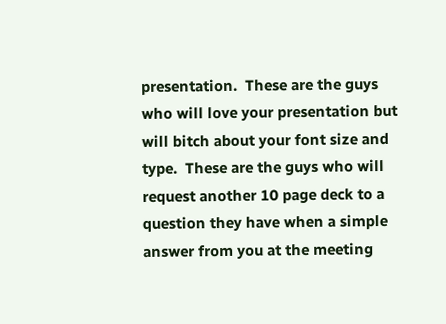presentation.  These are the guys who will love your presentation but will bitch about your font size and type.  These are the guys who will request another 10 page deck to a question they have when a simple answer from you at the meeting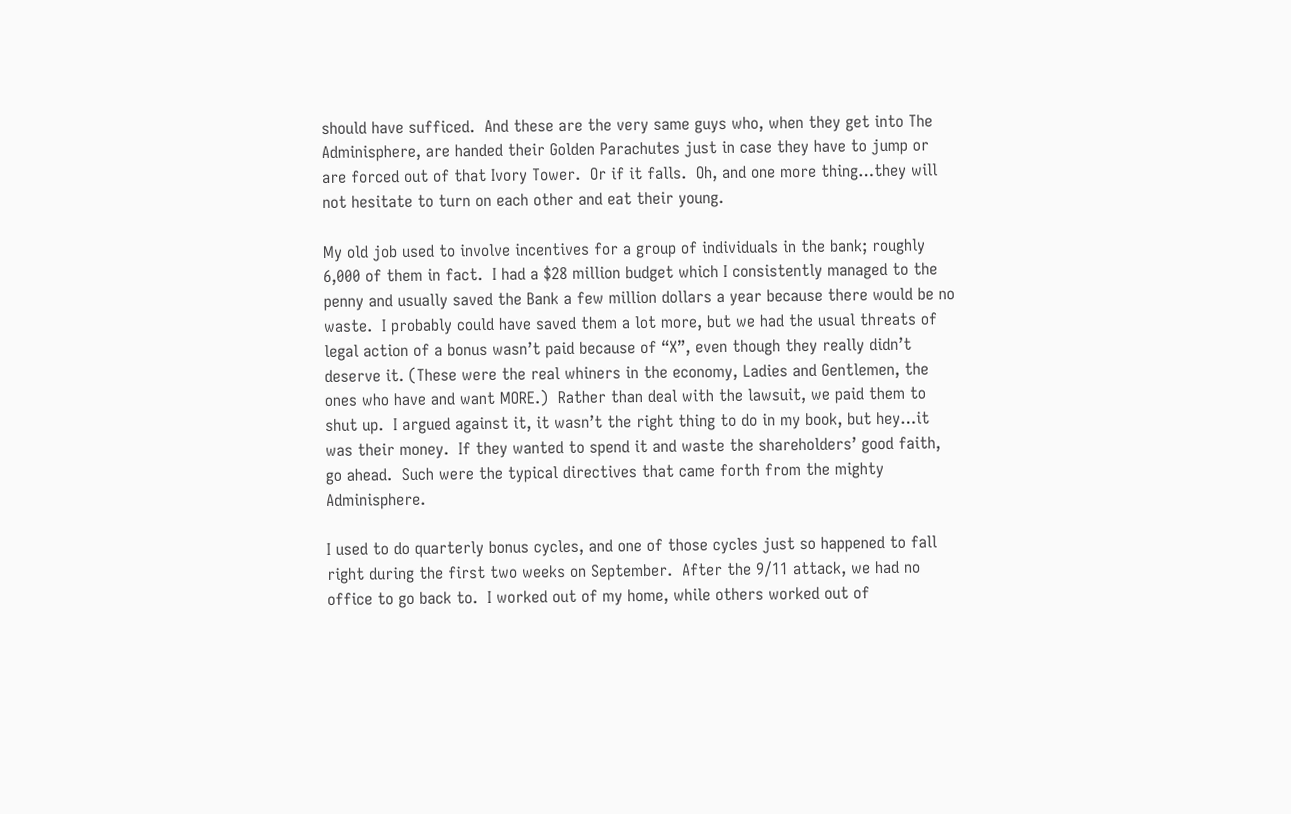should have sufficed.  And these are the very same guys who, when they get into The Adminisphere, are handed their Golden Parachutes just in case they have to jump or are forced out of that Ivory Tower.  Or if it falls.  Oh, and one more thing…they will not hesitate to turn on each other and eat their young.

My old job used to involve incentives for a group of individuals in the bank; roughly 6,000 of them in fact.  I had a $28 million budget which I consistently managed to the penny and usually saved the Bank a few million dollars a year because there would be no waste.  I probably could have saved them a lot more, but we had the usual threats of legal action of a bonus wasn’t paid because of “X”, even though they really didn’t deserve it. (These were the real whiners in the economy, Ladies and Gentlemen, the ones who have and want MORE.)  Rather than deal with the lawsuit, we paid them to shut up.  I argued against it, it wasn’t the right thing to do in my book, but hey…it was their money.  If they wanted to spend it and waste the shareholders’ good faith, go ahead.  Such were the typical directives that came forth from the mighty Adminisphere.

I used to do quarterly bonus cycles, and one of those cycles just so happened to fall right during the first two weeks on September.  After the 9/11 attack, we had no office to go back to.  I worked out of my home, while others worked out of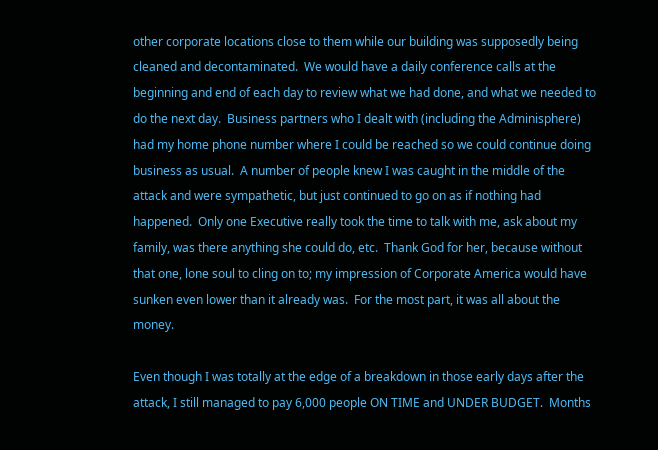other corporate locations close to them while our building was supposedly being cleaned and decontaminated.  We would have a daily conference calls at the beginning and end of each day to review what we had done, and what we needed to do the next day.  Business partners who I dealt with (including the Adminisphere) had my home phone number where I could be reached so we could continue doing business as usual.  A number of people knew I was caught in the middle of the attack and were sympathetic, but just continued to go on as if nothing had happened.  Only one Executive really took the time to talk with me, ask about my family, was there anything she could do, etc.  Thank God for her, because without that one, lone soul to cling on to; my impression of Corporate America would have sunken even lower than it already was.  For the most part, it was all about the money.

Even though I was totally at the edge of a breakdown in those early days after the attack, I still managed to pay 6,000 people ON TIME and UNDER BUDGET.  Months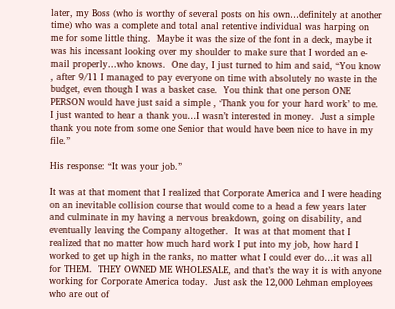later, my Boss (who is worthy of several posts on his own…definitely at another time) who was a complete and total anal retentive individual was harping on me for some little thing.  Maybe it was the size of the font in a deck, maybe it was his incessant looking over my shoulder to make sure that I worded an e-mail properly…who knows.  One day, I just turned to him and said, “You know , after 9/11 I managed to pay everyone on time with absolutely no waste in the budget, even though I was a basket case.  You think that one person ONE PERSON would have just said a simple , ‘Thank you for your hard work’ to me.  I just wanted to hear a thank you…I wasn’t interested in money.  Just a simple thank you note from some one Senior that would have been nice to have in my file.”

His response: “It was your job.”

It was at that moment that I realized that Corporate America and I were heading on an inevitable collision course that would come to a head a few years later and culminate in my having a nervous breakdown, going on disability, and eventually leaving the Company altogether.  It was at that moment that I realized that no matter how much hard work I put into my job, how hard I worked to get up high in the ranks, no matter what I could ever do…it was all for THEM.  THEY OWNED ME WHOLESALE, and that’s the way it is with anyone working for Corporate America today.  Just ask the 12,000 Lehman employees who are out of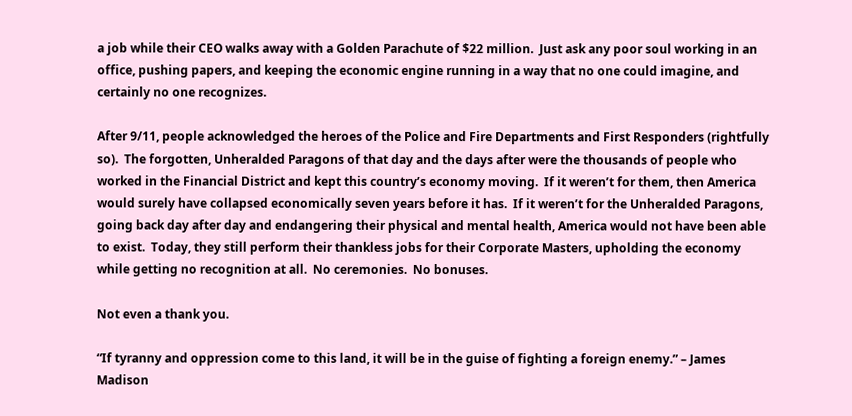a job while their CEO walks away with a Golden Parachute of $22 million.  Just ask any poor soul working in an office, pushing papers, and keeping the economic engine running in a way that no one could imagine, and certainly no one recognizes.

After 9/11, people acknowledged the heroes of the Police and Fire Departments and First Responders (rightfully so).  The forgotten, Unheralded Paragons of that day and the days after were the thousands of people who worked in the Financial District and kept this country’s economy moving.  If it weren’t for them, then America would surely have collapsed economically seven years before it has.  If it weren’t for the Unheralded Paragons, going back day after day and endangering their physical and mental health, America would not have been able to exist.  Today, they still perform their thankless jobs for their Corporate Masters, upholding the economy while getting no recognition at all.  No ceremonies.  No bonuses.

Not even a thank you.

“If tyranny and oppression come to this land, it will be in the guise of fighting a foreign enemy.” – James Madison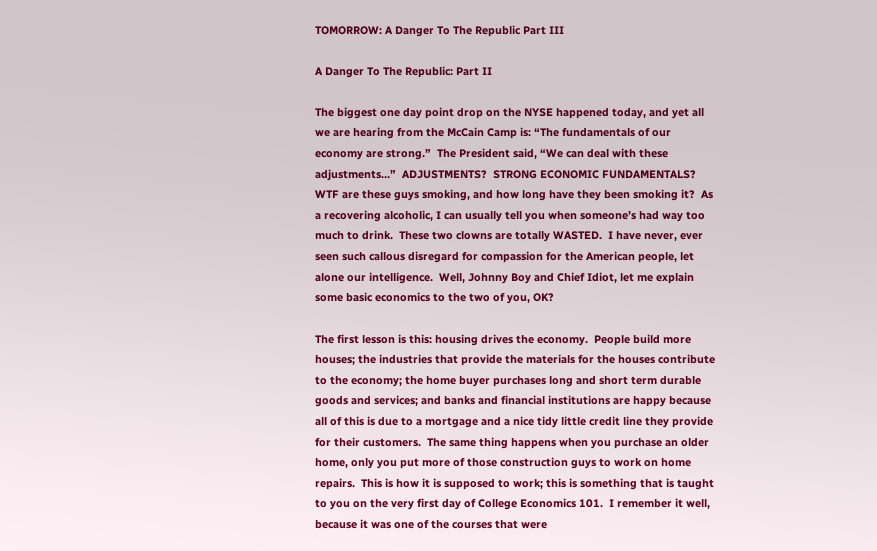TOMORROW: A Danger To The Republic Part III

A Danger To The Republic: Part II

The biggest one day point drop on the NYSE happened today, and yet all we are hearing from the McCain Camp is: “The fundamentals of our economy are strong.”  The President said, “We can deal with these adjustments…”  ADJUSTMENTS?  STRONG ECONOMIC FUNDAMENTALS?  WTF are these guys smoking, and how long have they been smoking it?  As a recovering alcoholic, I can usually tell you when someone’s had way too much to drink.  These two clowns are totally WASTED.  I have never, ever seen such callous disregard for compassion for the American people, let alone our intelligence.  Well, Johnny Boy and Chief Idiot, let me explain some basic economics to the two of you, OK?

The first lesson is this: housing drives the economy.  People build more houses; the industries that provide the materials for the houses contribute to the economy; the home buyer purchases long and short term durable goods and services; and banks and financial institutions are happy because all of this is due to a mortgage and a nice tidy little credit line they provide for their customers.  The same thing happens when you purchase an older home, only you put more of those construction guys to work on home repairs.  This is how it is supposed to work; this is something that is taught to you on the very first day of College Economics 101.  I remember it well, because it was one of the courses that were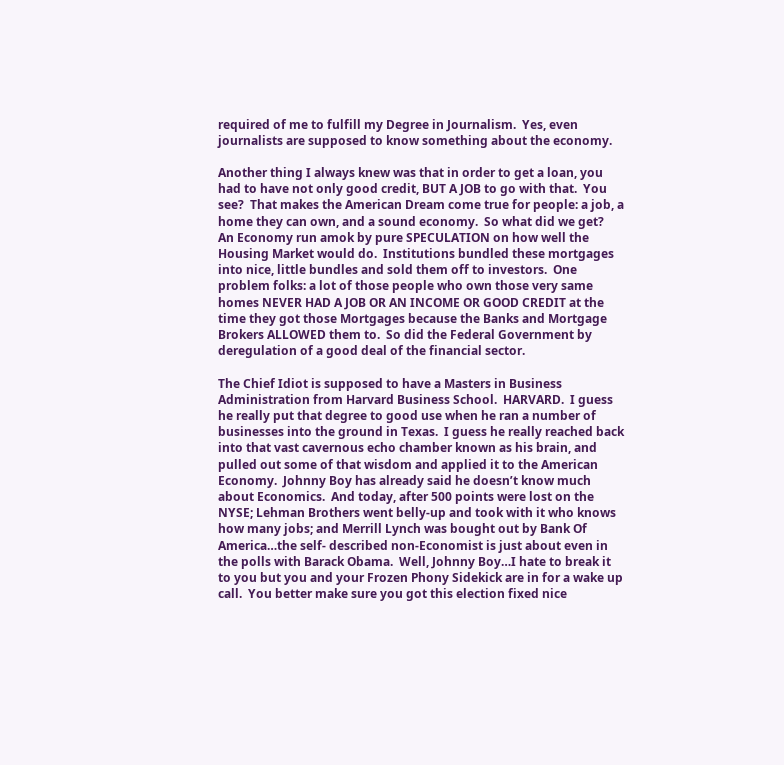required of me to fulfill my Degree in Journalism.  Yes, even journalists are supposed to know something about the economy.

Another thing I always knew was that in order to get a loan, you had to have not only good credit, BUT A JOB to go with that.  You see?  That makes the American Dream come true for people: a job, a home they can own, and a sound economy.  So what did we get?  An Economy run amok by pure SPECULATION on how well the Housing Market would do.  Institutions bundled these mortgages into nice, little bundles and sold them off to investors.  One problem folks: a lot of those people who own those very same homes NEVER HAD A JOB OR AN INCOME OR GOOD CREDIT at the time they got those Mortgages because the Banks and Mortgage Brokers ALLOWED them to.  So did the Federal Government by deregulation of a good deal of the financial sector.

The Chief Idiot is supposed to have a Masters in Business Administration from Harvard Business School.  HARVARD.  I guess he really put that degree to good use when he ran a number of businesses into the ground in Texas.  I guess he really reached back into that vast cavernous echo chamber known as his brain, and pulled out some of that wisdom and applied it to the American Economy.  Johnny Boy has already said he doesn’t know much about Economics.  And today, after 500 points were lost on the NYSE; Lehman Brothers went belly-up and took with it who knows how many jobs; and Merrill Lynch was bought out by Bank Of America…the self- described non-Economist is just about even in the polls with Barack Obama.  Well, Johnny Boy…I hate to break it to you but you and your Frozen Phony Sidekick are in for a wake up call.  You better make sure you got this election fixed nice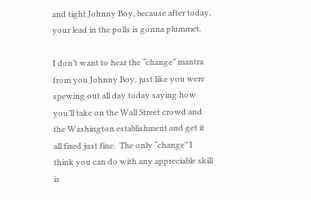and tight Johnny Boy, because after today, your lead in the polls is gonna plummet.

I don’t want to hear the “change” mantra from you Johnny Boy, just like you were spewing out all day today saying how you’ll take on the Wall Street crowd and the Washington establishment and get it all fixed just fine.  The only “change” I think you can do with any appreciable skill is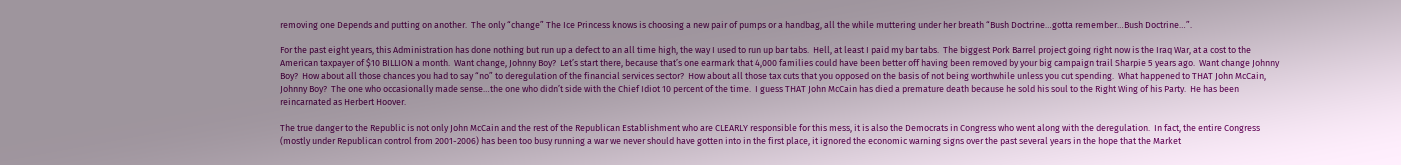removing one Depends and putting on another.  The only “change” The Ice Princess knows is choosing a new pair of pumps or a handbag, all the while muttering under her breath “Bush Doctrine…gotta remember…Bush Doctrine…”.

For the past eight years, this Administration has done nothing but run up a defect to an all time high, the way I used to run up bar tabs.  Hell, at least I paid my bar tabs.  The biggest Pork Barrel project going right now is the Iraq War, at a cost to the American taxpayer of $10 BILLION a month.  Want change, Johnny Boy?  Let’s start there, because that’s one earmark that 4,000 families could have been better off having been removed by your big campaign trail Sharpie 5 years ago.  Want change Johnny Boy?  How about all those chances you had to say “no” to deregulation of the financial services sector?  How about all those tax cuts that you opposed on the basis of not being worthwhile unless you cut spending.  What happened to THAT John McCain, Johnny Boy?  The one who occasionally made sense…the one who didn’t side with the Chief Idiot 10 percent of the time.  I guess THAT John McCain has died a premature death because he sold his soul to the Right Wing of his Party.  He has been reincarnated as Herbert Hoover.

The true danger to the Republic is not only John McCain and the rest of the Republican Establishment who are CLEARLY responsible for this mess, it is also the Democrats in Congress who went along with the deregulation.  In fact, the entire Congress (mostly under Republican control from 2001-2006) has been too busy running a war we never should have gotten into in the first place, it ignored the economic warning signs over the past several years in the hope that the Market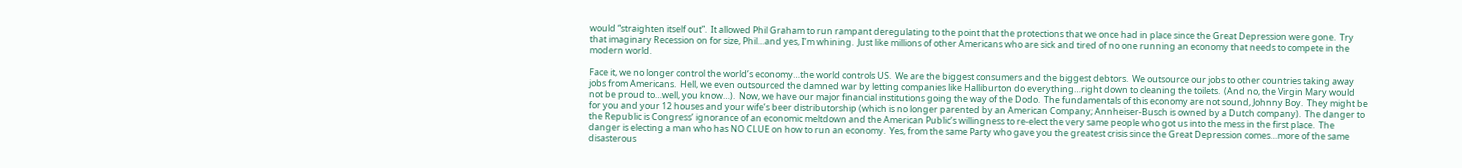would “straighten itself out”.  It allowed Phil Graham to run rampant deregulating to the point that the protections that we once had in place since the Great Depression were gone.  Try that imaginary Recession on for size, Phil…and yes, I’m whining.  Just like millions of other Americans who are sick and tired of no one running an economy that needs to compete in the modern world.

Face it, we no longer control the world’s economy…the world controls US.  We are the biggest consumers and the biggest debtors.  We outsource our jobs to other countries taking away jobs from Americans.  Hell, we even outsourced the damned war by letting companies like Halliburton do everything…right down to cleaning the toilets.  (And no, the Virgin Mary would not be proud to…well, you know…).  Now, we have our major financial institutions going the way of the Dodo.  The fundamentals of this economy are not sound, Johnny Boy.  They might be for you and your 12 houses and your wife’s beer distributorship (which is no longer parented by an American Company; Annheiser-Busch is owned by a Dutch company).  The danger to the Republic is Congress’ ignorance of an economic meltdown and the American Public’s willingness to re-elect the very same people who got us into the mess in the first place.  The danger is electing a man who has NO CLUE on how to run an economy.  Yes, from the same Party who gave you the greatest crisis since the Great Depression comes…more of the same disasterous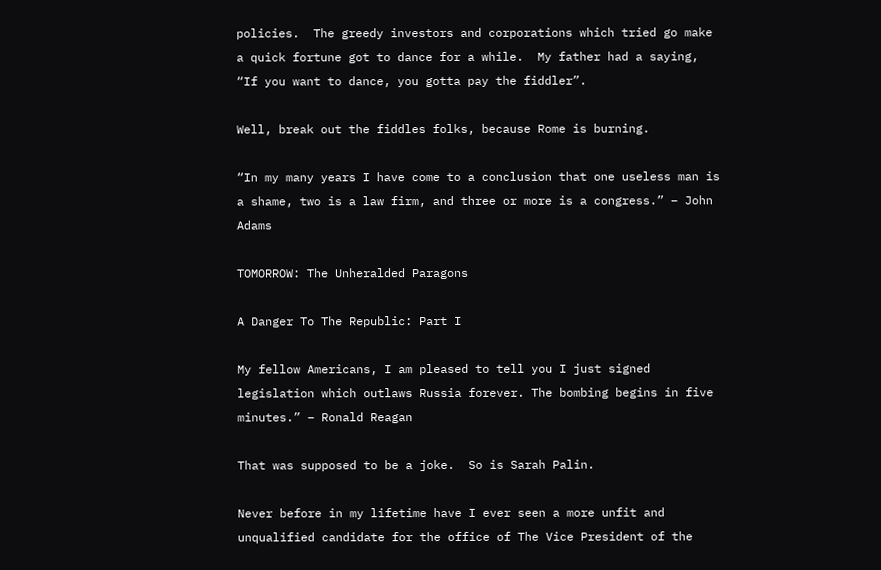policies.  The greedy investors and corporations which tried go make a quick fortune got to dance for a while.  My father had a saying, “If you want to dance, you gotta pay the fiddler”.

Well, break out the fiddles folks, because Rome is burning.

“In my many years I have come to a conclusion that one useless man is a shame, two is a law firm, and three or more is a congress.” – John Adams

TOMORROW: The Unheralded Paragons

A Danger To The Republic: Part I

My fellow Americans, I am pleased to tell you I just signed legislation which outlaws Russia forever. The bombing begins in five minutes.” – Ronald Reagan

That was supposed to be a joke.  So is Sarah Palin.

Never before in my lifetime have I ever seen a more unfit and unqualified candidate for the office of The Vice President of the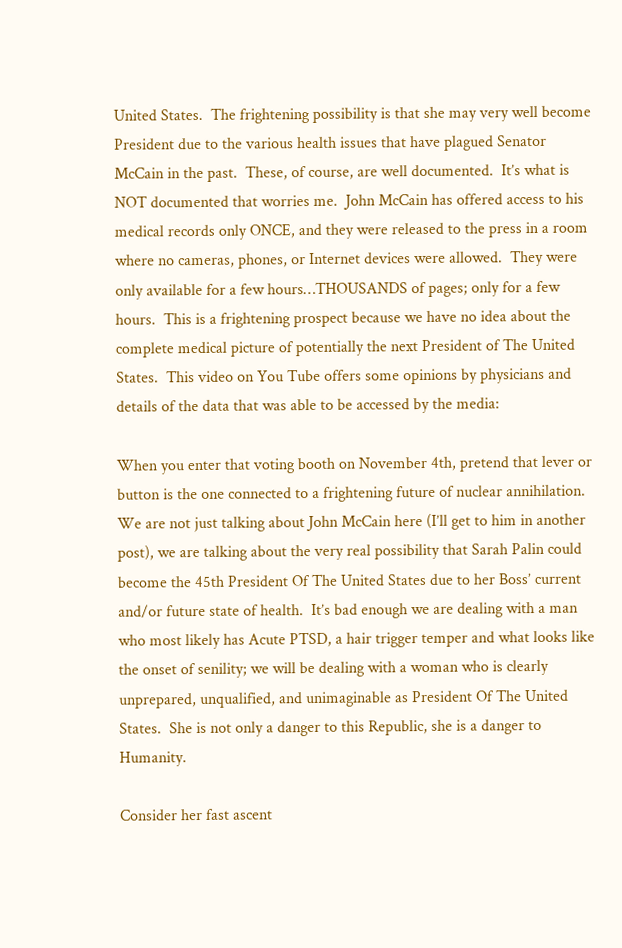United States.  The frightening possibility is that she may very well become President due to the various health issues that have plagued Senator McCain in the past.  These, of course, are well documented.  It’s what is NOT documented that worries me.  John McCain has offered access to his medical records only ONCE, and they were released to the press in a room where no cameras, phones, or Internet devices were allowed.  They were only available for a few hours…THOUSANDS of pages; only for a few hours.  This is a frightening prospect because we have no idea about the complete medical picture of potentially the next President of The United States.  This video on You Tube offers some opinions by physicians and details of the data that was able to be accessed by the media:

When you enter that voting booth on November 4th, pretend that lever or button is the one connected to a frightening future of nuclear annihilation.  We are not just talking about John McCain here (I’ll get to him in another post), we are talking about the very real possibility that Sarah Palin could become the 45th President Of The United States due to her Boss’ current and/or future state of health.  It’s bad enough we are dealing with a man who most likely has Acute PTSD, a hair trigger temper and what looks like the onset of senility; we will be dealing with a woman who is clearly unprepared, unqualified, and unimaginable as President Of The United States.  She is not only a danger to this Republic, she is a danger to Humanity.

Consider her fast ascent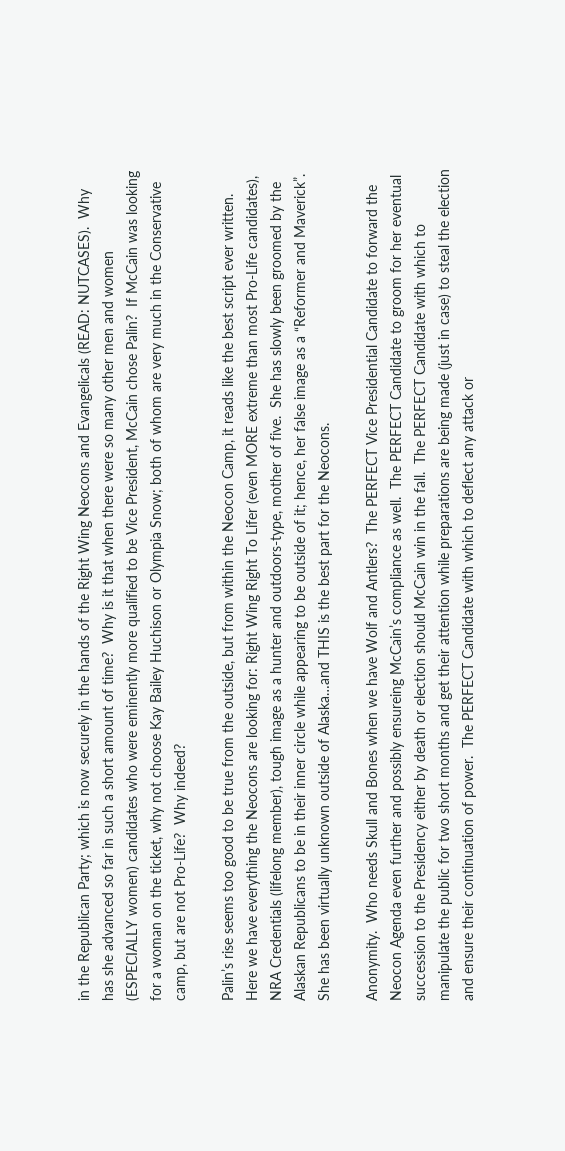in the Republican Party; which is now securely in the hands of the Right Wing Neocons and Evangelicals (READ: NUTCASES).  Why has she advanced so far in such a short amount of time?  Why is it that when there were so many other men and women (ESPECIALLY women) candidates who were eminently more qualified to be Vice President, McCain chose Palin?  If McCain was looking for a woman on the ticket, why not choose Kay Bailey Huchison or Olympia Snow; both of whom are very much in the Conservative camp, but are not Pro-Life?  Why indeed?

Palin’s rise seems too good to be true from the outside, but from within the Neocon Camp, it reads like the best script ever written.  Here we have everything the Neocons are looking for: Right Wing Right To Lifer (even MORE extreme than most Pro-Life candidates), NRA Credentials (lifelong member), tough image as a hunter and outdoors-type, mother of five.  She has slowly been groomed by the Alaskan Republicans to be in their inner circle while appearing to be outside of it; hence, her false image as a “Reformer and Maverick”.  She has been virtually unknown outside of Alaska…and THIS is the best part for the Neocons.

Anonymity.  Who needs Skull and Bones when we have Wolf and Antlers?  The PERFECT Vice Presidential Candidate to forward the Neocon Agenda even further and possibly ensureing McCain’s compliance as well.  The PERFECT Candidate to groom for her eventual succession to the Presidency either by death or election should McCain win in the fall.  The PERFECT Candidate with which to manipulate the public for two short months and get their attention while preparations are being made (just in case) to steal the election and ensure their continuation of power.  The PERFECT Candidate with which to deflect any attack or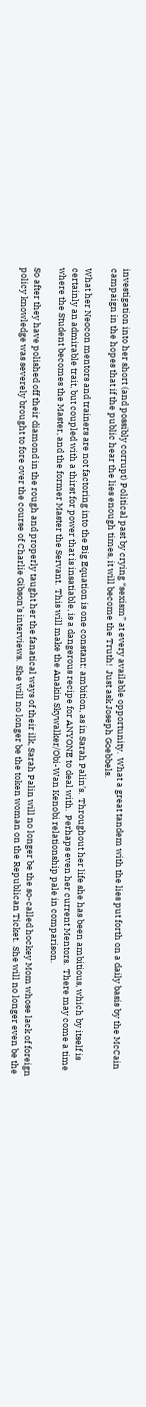investigation into her short (and possibly corrupt) Political past by crying “sexism” at every available opportunity.  What a great tandem with the lies put forth on a daily basis by the McCain campaign in the hopes that if the public hear the lies enough times, it will become the Truth!  Just ask Joseph Goebbels.

What her Neocon mentors and trainers are not factoring into the Big Equation is one constant: ambition, as in Sarah Palin’s.  Throughout her life she has been ambitious, which by itself is certainly an admirable trait, but coupled with a thirst for power that is insatiable, is a dangerous recipe for ANYONE to deal with.  Perhaps even her current Mentors.  There may come a time where the Student becomes the Master, and the former Master the Servant.  This will make the Anakin Skywalker/Obi-Wan Kenobi relationship pale in comparison.

So after they have polished off their diamond in the rough and properly taught her the fanatical ways of their ilk, Sarah Palin will no longer be the so-called hockey Mom whose lack of foreign policy knowledge was severely brought to fore over the course of Charlie Gibson’s interviews.  She will no longer be the token woman on the Republican Ticket.  She will no longer even be the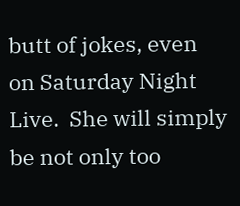butt of jokes, even on Saturday Night Live.  She will simply be not only too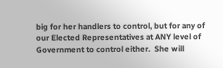big for her handlers to control, but for any of our Elected Representatives at ANY level of Government to control either.  She will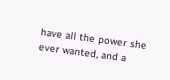have all the power she ever wanted, and a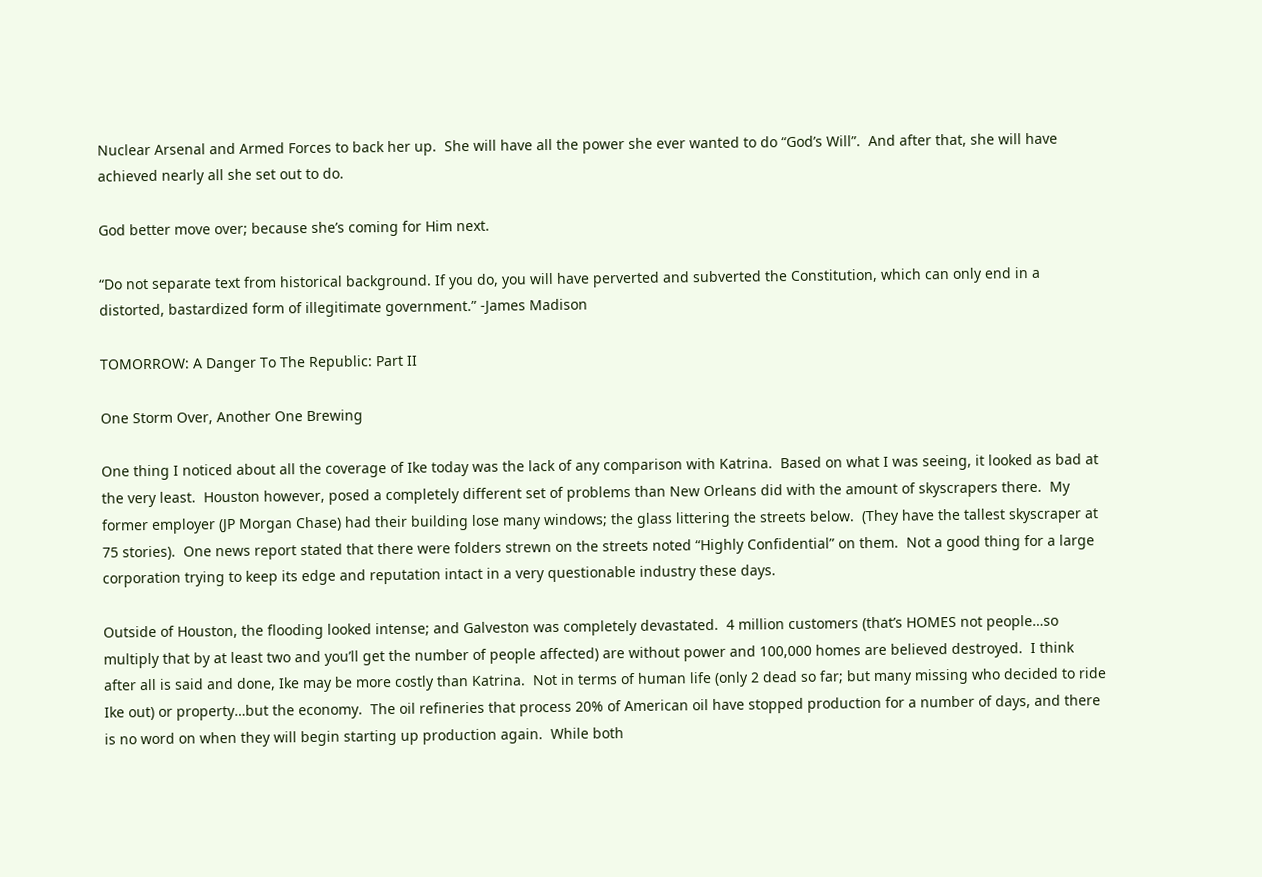Nuclear Arsenal and Armed Forces to back her up.  She will have all the power she ever wanted to do “God’s Will”.  And after that, she will have achieved nearly all she set out to do.

God better move over; because she’s coming for Him next.

“Do not separate text from historical background. If you do, you will have perverted and subverted the Constitution, which can only end in a distorted, bastardized form of illegitimate government.” -James Madison

TOMORROW: A Danger To The Republic: Part II

One Storm Over, Another One Brewing

One thing I noticed about all the coverage of Ike today was the lack of any comparison with Katrina.  Based on what I was seeing, it looked as bad at the very least.  Houston however, posed a completely different set of problems than New Orleans did with the amount of skyscrapers there.  My former employer (JP Morgan Chase) had their building lose many windows; the glass littering the streets below.  (They have the tallest skyscraper at 75 stories).  One news report stated that there were folders strewn on the streets noted “Highly Confidential” on them.  Not a good thing for a large corporation trying to keep its edge and reputation intact in a very questionable industry these days.

Outside of Houston, the flooding looked intense; and Galveston was completely devastated.  4 million customers (that’s HOMES not people…so multiply that by at least two and you’ll get the number of people affected) are without power and 100,000 homes are believed destroyed.  I think after all is said and done, Ike may be more costly than Katrina.  Not in terms of human life (only 2 dead so far; but many missing who decided to ride Ike out) or property…but the economy.  The oil refineries that process 20% of American oil have stopped production for a number of days, and there is no word on when they will begin starting up production again.  While both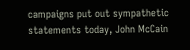campaigns put out sympathetic statements today, John McCain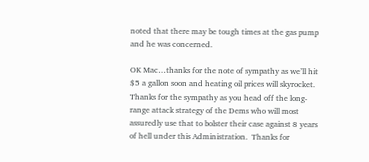noted that there may be tough times at the gas pump and he was concerned.

OK Mac…thanks for the note of sympathy as we’ll hit $5 a gallon soon and heating oil prices will skyrocket.  Thanks for the sympathy as you head off the long-range attack strategy of the Dems who will most assuredly use that to bolster their case against 8 years of hell under this Administration.  Thanks for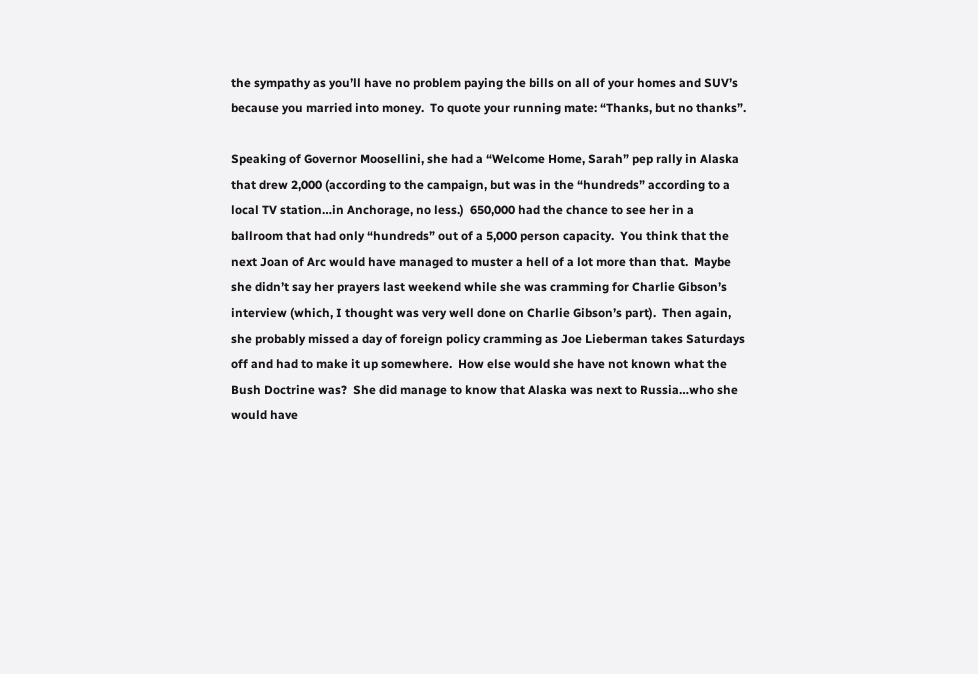the sympathy as you’ll have no problem paying the bills on all of your homes and SUV’s because you married into money.  To quote your running mate: “Thanks, but no thanks”.

Speaking of Governor Moosellini, she had a “Welcome Home, Sarah” pep rally in Alaska that drew 2,000 (according to the campaign, but was in the “hundreds” according to a local TV station…in Anchorage, no less.)  650,000 had the chance to see her in a ballroom that had only “hundreds” out of a 5,000 person capacity.  You think that the next Joan of Arc would have managed to muster a hell of a lot more than that.  Maybe she didn’t say her prayers last weekend while she was cramming for Charlie Gibson’s interview (which, I thought was very well done on Charlie Gibson’s part).  Then again, she probably missed a day of foreign policy cramming as Joe Lieberman takes Saturdays off and had to make it up somewhere.  How else would she have not known what the Bush Doctrine was?  She did manage to know that Alaska was next to Russia…who she would have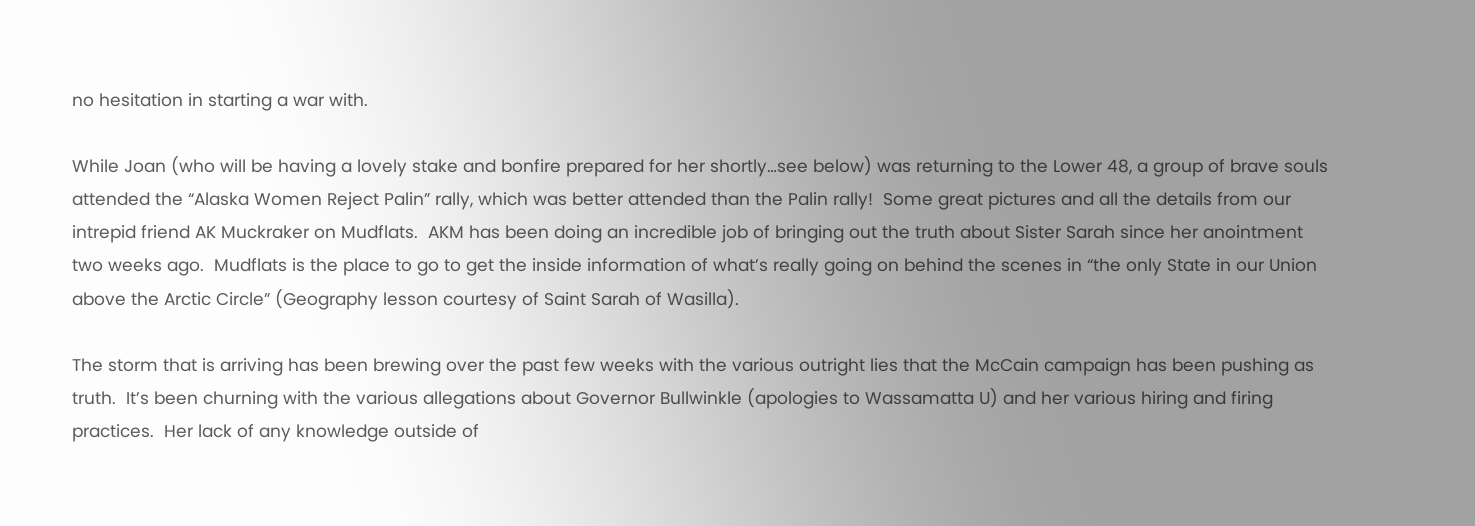no hesitation in starting a war with.

While Joan (who will be having a lovely stake and bonfire prepared for her shortly…see below) was returning to the Lower 48, a group of brave souls attended the “Alaska Women Reject Palin” rally, which was better attended than the Palin rally!  Some great pictures and all the details from our intrepid friend AK Muckraker on Mudflats.  AKM has been doing an incredible job of bringing out the truth about Sister Sarah since her anointment two weeks ago.  Mudflats is the place to go to get the inside information of what’s really going on behind the scenes in “the only State in our Union above the Arctic Circle” (Geography lesson courtesy of Saint Sarah of Wasilla).

The storm that is arriving has been brewing over the past few weeks with the various outright lies that the McCain campaign has been pushing as truth.  It’s been churning with the various allegations about Governor Bullwinkle (apologies to Wassamatta U) and her various hiring and firing practices.  Her lack of any knowledge outside of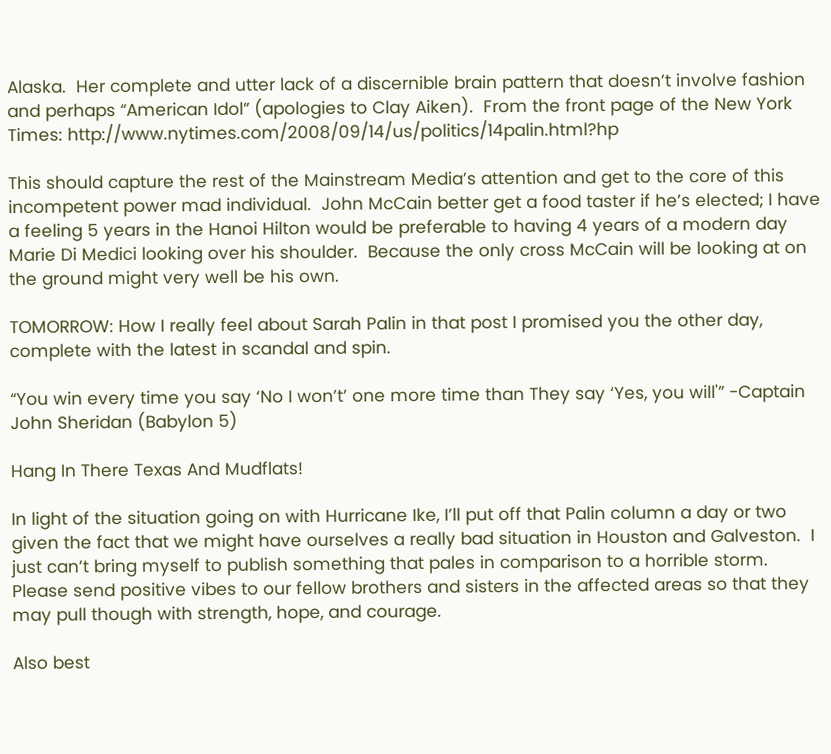Alaska.  Her complete and utter lack of a discernible brain pattern that doesn’t involve fashion and perhaps “American Idol” (apologies to Clay Aiken).  From the front page of the New York Times: http://www.nytimes.com/2008/09/14/us/politics/14palin.html?hp

This should capture the rest of the Mainstream Media’s attention and get to the core of this incompetent power mad individual.  John McCain better get a food taster if he’s elected; I have a feeling 5 years in the Hanoi Hilton would be preferable to having 4 years of a modern day Marie Di Medici looking over his shoulder.  Because the only cross McCain will be looking at on the ground might very well be his own.

TOMORROW: How I really feel about Sarah Palin in that post I promised you the other day, complete with the latest in scandal and spin.

“You win every time you say ‘No I won’t’ one more time than They say ‘Yes, you will'” -Captain John Sheridan (Babylon 5)

Hang In There Texas And Mudflats!

In light of the situation going on with Hurricane Ike, I’ll put off that Palin column a day or two given the fact that we might have ourselves a really bad situation in Houston and Galveston.  I just can’t bring myself to publish something that pales in comparison to a horrible storm.  Please send positive vibes to our fellow brothers and sisters in the affected areas so that they may pull though with strength, hope, and courage.

Also best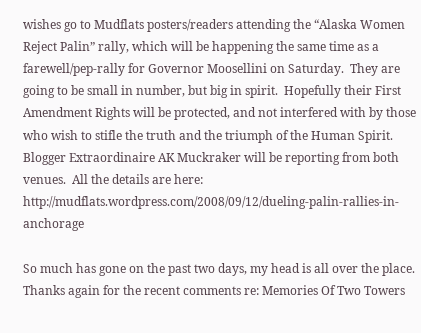wishes go to Mudflats posters/readers attending the “Alaska Women Reject Palin” rally, which will be happening the same time as a farewell/pep-rally for Governor Moosellini on Saturday.  They are going to be small in number, but big in spirit.  Hopefully their First Amendment Rights will be protected, and not interfered with by those who wish to stifle the truth and the triumph of the Human Spirit.  Blogger Extraordinaire AK Muckraker will be reporting from both venues.  All the details are here: http://mudflats.wordpress.com/2008/09/12/dueling-palin-rallies-in-anchorage

So much has gone on the past two days, my head is all over the place.  Thanks again for the recent comments re: Memories Of Two Towers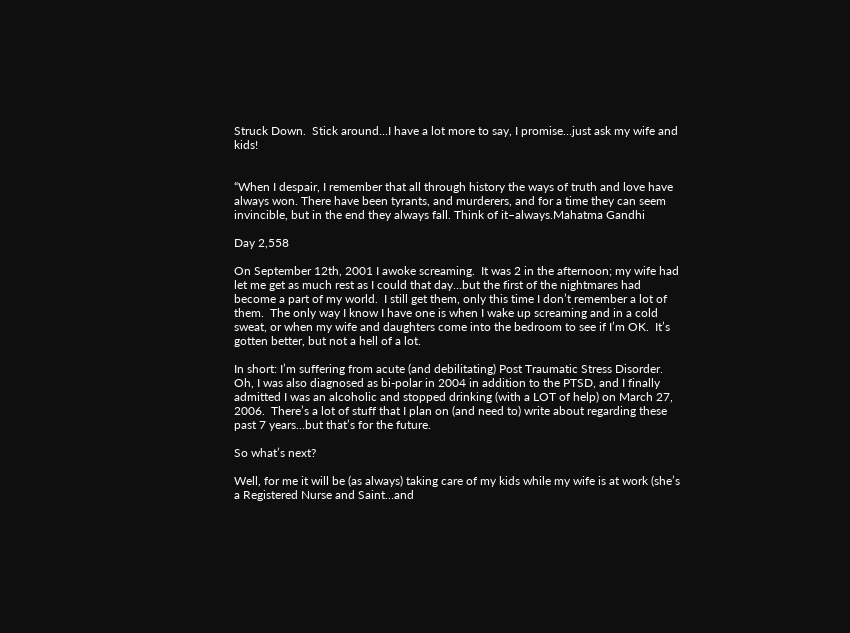Struck Down.  Stick around…I have a lot more to say, I promise…just ask my wife and kids!


“When I despair, I remember that all through history the ways of truth and love have always won. There have been tyrants, and murderers, and for a time they can seem invincible, but in the end they always fall. Think of it–always.Mahatma Gandhi

Day 2,558

On September 12th, 2001 I awoke screaming.  It was 2 in the afternoon; my wife had let me get as much rest as I could that day…but the first of the nightmares had become a part of my world.  I still get them, only this time I don’t remember a lot of them.  The only way I know I have one is when I wake up screaming and in a cold sweat, or when my wife and daughters come into the bedroom to see if I’m OK.  It’s gotten better, but not a hell of a lot.

In short: I’m suffering from acute (and debilitating) Post Traumatic Stress Disorder.  Oh, I was also diagnosed as bi-polar in 2004 in addition to the PTSD, and I finally admitted I was an alcoholic and stopped drinking (with a LOT of help) on March 27, 2006.  There’s a lot of stuff that I plan on (and need to) write about regarding these past 7 years…but that’s for the future.

So what’s next?

Well, for me it will be (as always) taking care of my kids while my wife is at work (she’s a Registered Nurse and Saint…and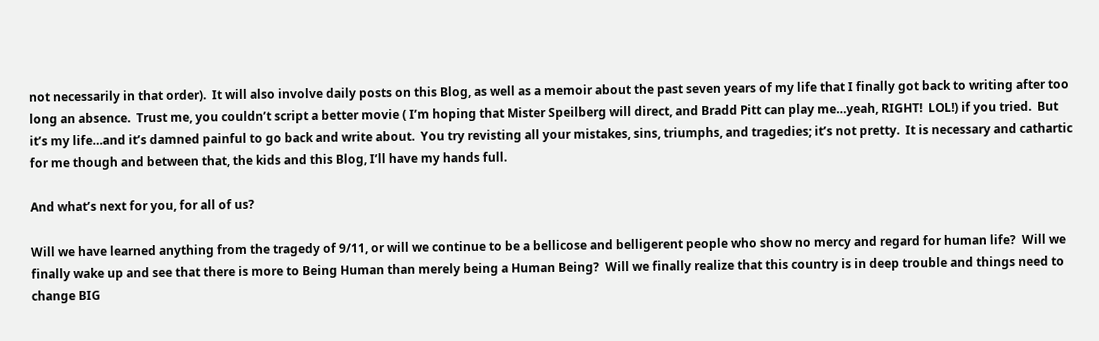not necessarily in that order).  It will also involve daily posts on this Blog, as well as a memoir about the past seven years of my life that I finally got back to writing after too long an absence.  Trust me, you couldn’t script a better movie ( I’m hoping that Mister Speilberg will direct, and Bradd Pitt can play me…yeah, RIGHT!  LOL!) if you tried.  But it’s my life…and it’s damned painful to go back and write about.  You try revisting all your mistakes, sins, triumphs, and tragedies; it’s not pretty.  It is necessary and cathartic for me though and between that, the kids and this Blog, I’ll have my hands full.

And what’s next for you, for all of us?

Will we have learned anything from the tragedy of 9/11, or will we continue to be a bellicose and belligerent people who show no mercy and regard for human life?  Will we finally wake up and see that there is more to Being Human than merely being a Human Being?  Will we finally realize that this country is in deep trouble and things need to change BIG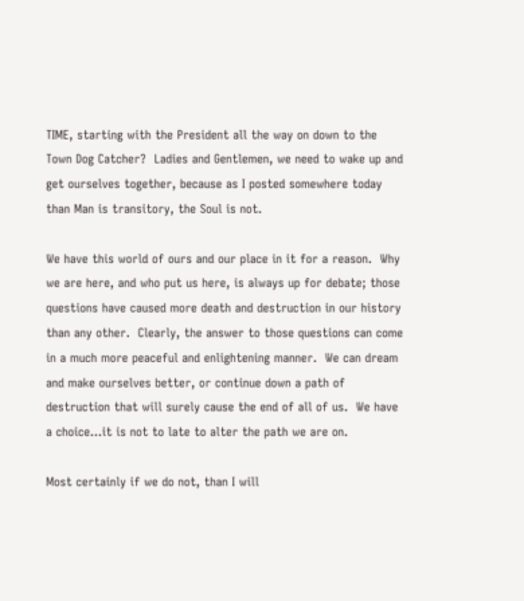TIME, starting with the President all the way on down to the Town Dog Catcher?  Ladies and Gentlemen, we need to wake up and get ourselves together, because as I posted somewhere today than Man is transitory, the Soul is not.

We have this world of ours and our place in it for a reason.  Why we are here, and who put us here, is always up for debate; those questions have caused more death and destruction in our history than any other.  Clearly, the answer to those questions can come in a much more peaceful and enlightening manner.  We can dream and make ourselves better, or continue down a path of destruction that will surely cause the end of all of us.  We have a choice…it is not to late to alter the path we are on.

Most certainly if we do not, than I will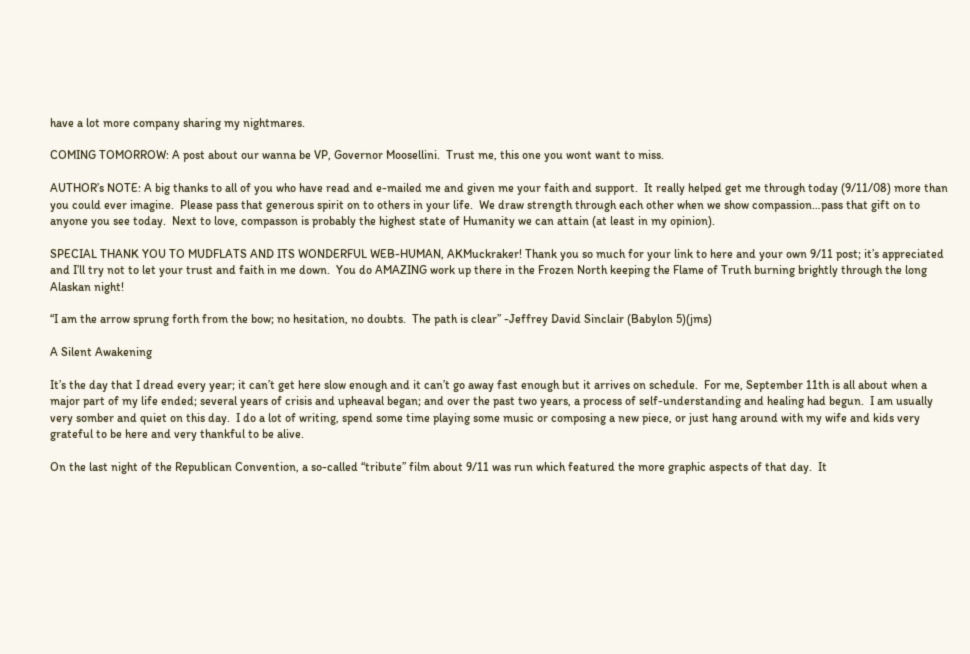have a lot more company sharing my nightmares.

COMING TOMORROW: A post about our wanna be VP, Governor Moosellini.  Trust me, this one you wont want to miss.

AUTHOR’s NOTE: A big thanks to all of you who have read and e-mailed me and given me your faith and support.  It really helped get me through today (9/11/08) more than you could ever imagine.  Please pass that generous spirit on to others in your life.  We draw strength through each other when we show compassion…pass that gift on to anyone you see today.  Next to love, compasson is probably the highest state of Humanity we can attain (at least in my opinion).

SPECIAL THANK YOU TO MUDFLATS AND ITS WONDERFUL WEB-HUMAN, AKMuckraker! Thank you so much for your link to here and your own 9/11 post; it’s appreciated and I’ll try not to let your trust and faith in me down.  You do AMAZING work up there in the Frozen North keeping the Flame of Truth burning brightly through the long Alaskan night!

“I am the arrow sprung forth from the bow; no hesitation, no doubts.  The path is clear” -Jeffrey David Sinclair (Babylon 5)(jms)

A Silent Awakening

It’s the day that I dread every year; it can’t get here slow enough and it can’t go away fast enough but it arrives on schedule.  For me, September 11th is all about when a major part of my life ended; several years of crisis and upheaval began; and over the past two years, a process of self-understanding and healing had begun.  I am usually very somber and quiet on this day.  I do a lot of writing, spend some time playing some music or composing a new piece, or just hang around with my wife and kids very grateful to be here and very thankful to be alive.

On the last night of the Republican Convention, a so-called “tribute” film about 9/11 was run which featured the more graphic aspects of that day.  It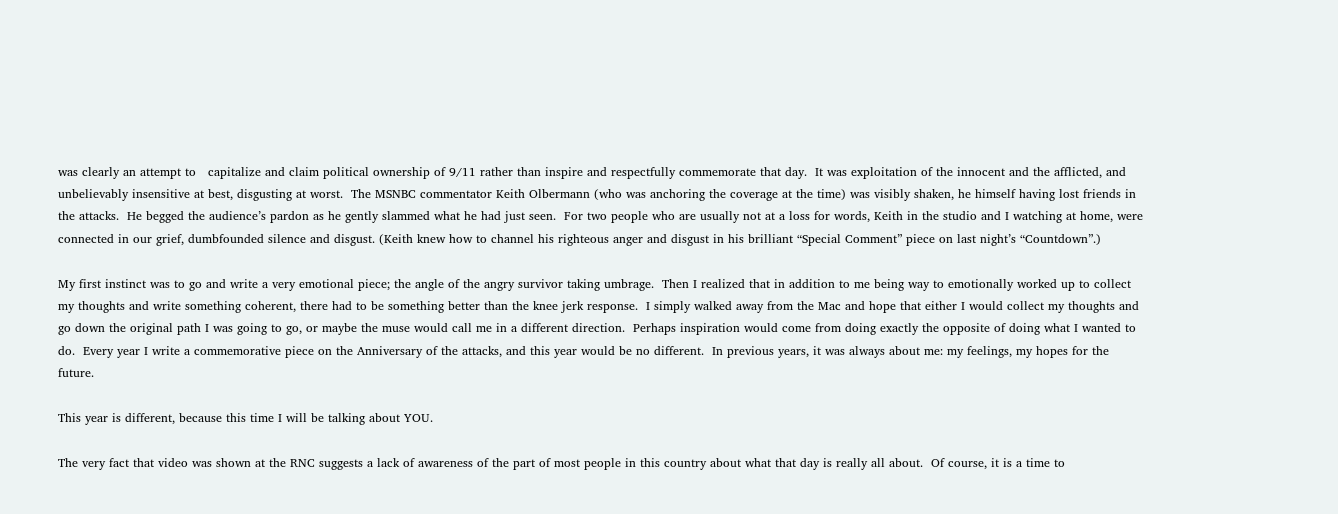was clearly an attempt to   capitalize and claim political ownership of 9/11 rather than inspire and respectfully commemorate that day.  It was exploitation of the innocent and the afflicted, and unbelievably insensitive at best, disgusting at worst.  The MSNBC commentator Keith Olbermann (who was anchoring the coverage at the time) was visibly shaken, he himself having lost friends in the attacks.  He begged the audience’s pardon as he gently slammed what he had just seen.  For two people who are usually not at a loss for words, Keith in the studio and I watching at home, were connected in our grief, dumbfounded silence and disgust. (Keith knew how to channel his righteous anger and disgust in his brilliant “Special Comment” piece on last night’s “Countdown”.)

My first instinct was to go and write a very emotional piece; the angle of the angry survivor taking umbrage.  Then I realized that in addition to me being way to emotionally worked up to collect my thoughts and write something coherent, there had to be something better than the knee jerk response.  I simply walked away from the Mac and hope that either I would collect my thoughts and go down the original path I was going to go, or maybe the muse would call me in a different direction.  Perhaps inspiration would come from doing exactly the opposite of doing what I wanted to do.  Every year I write a commemorative piece on the Anniversary of the attacks, and this year would be no different.  In previous years, it was always about me: my feelings, my hopes for the future.

This year is different, because this time I will be talking about YOU.

The very fact that video was shown at the RNC suggests a lack of awareness of the part of most people in this country about what that day is really all about.  Of course, it is a time to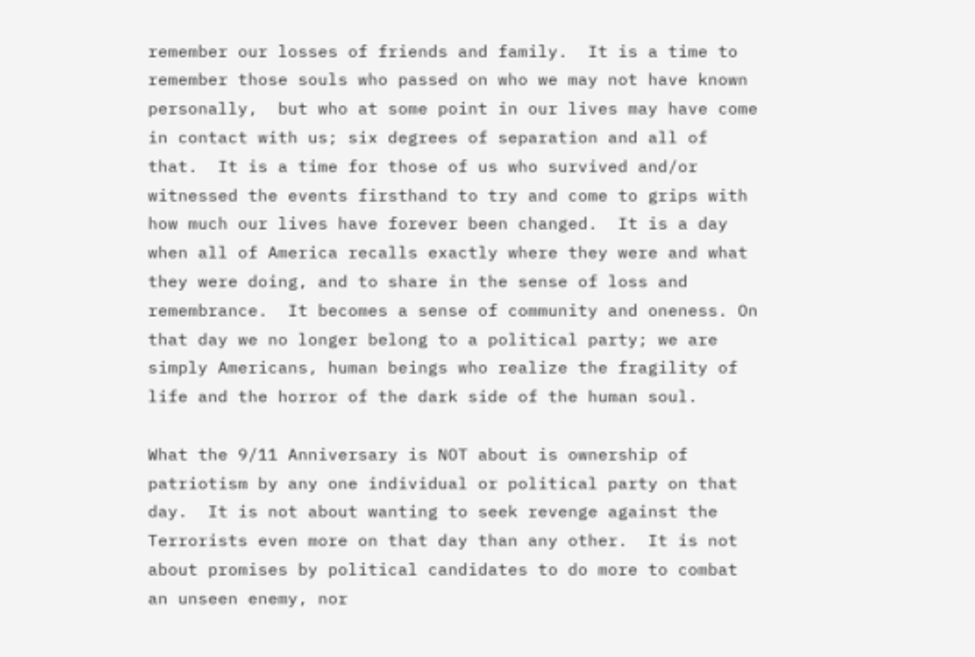remember our losses of friends and family.  It is a time to remember those souls who passed on who we may not have known personally,  but who at some point in our lives may have come in contact with us; six degrees of separation and all of that.  It is a time for those of us who survived and/or witnessed the events firsthand to try and come to grips with how much our lives have forever been changed.  It is a day when all of America recalls exactly where they were and what they were doing, and to share in the sense of loss and remembrance.  It becomes a sense of community and oneness. On that day we no longer belong to a political party; we are simply Americans, human beings who realize the fragility of life and the horror of the dark side of the human soul.

What the 9/11 Anniversary is NOT about is ownership of patriotism by any one individual or political party on that day.  It is not about wanting to seek revenge against the Terrorists even more on that day than any other.  It is not about promises by political candidates to do more to combat an unseen enemy, nor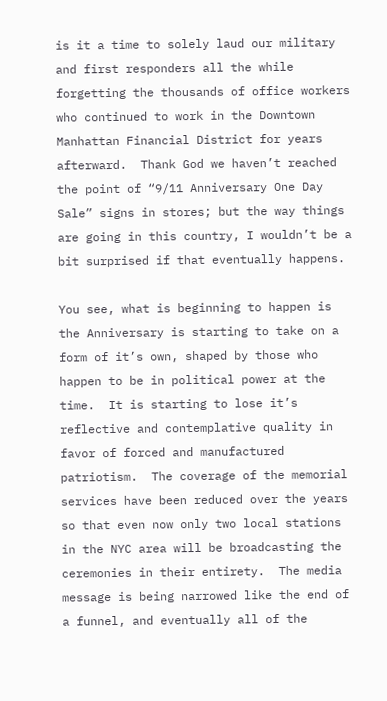is it a time to solely laud our military and first responders all the while forgetting the thousands of office workers who continued to work in the Downtown Manhattan Financial District for years afterward.  Thank God we haven’t reached the point of “9/11 Anniversary One Day Sale” signs in stores; but the way things are going in this country, I wouldn’t be a bit surprised if that eventually happens.

You see, what is beginning to happen is the Anniversary is starting to take on a form of it’s own, shaped by those who happen to be in political power at the time.  It is starting to lose it’s reflective and contemplative quality in favor of forced and manufactured  patriotism.  The coverage of the memorial services have been reduced over the years so that even now only two local stations in the NYC area will be broadcasting the ceremonies in their entirety.  The media message is being narrowed like the end of a funnel, and eventually all of the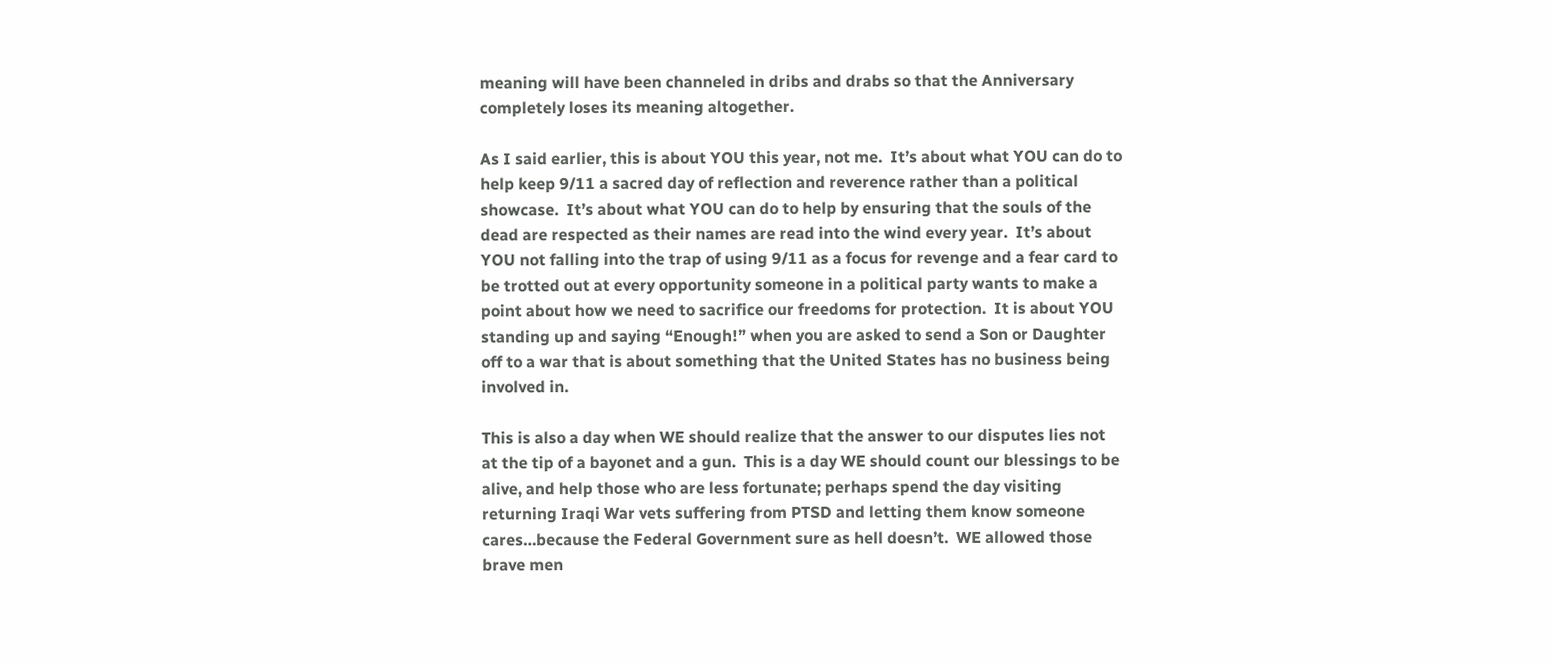meaning will have been channeled in dribs and drabs so that the Anniversary completely loses its meaning altogether.

As I said earlier, this is about YOU this year, not me.  It’s about what YOU can do to help keep 9/11 a sacred day of reflection and reverence rather than a political showcase.  It’s about what YOU can do to help by ensuring that the souls of the dead are respected as their names are read into the wind every year.  It’s about YOU not falling into the trap of using 9/11 as a focus for revenge and a fear card to be trotted out at every opportunity someone in a political party wants to make a point about how we need to sacrifice our freedoms for protection.  It is about YOU standing up and saying “Enough!” when you are asked to send a Son or Daughter off to a war that is about something that the United States has no business being involved in.

This is also a day when WE should realize that the answer to our disputes lies not at the tip of a bayonet and a gun.  This is a day WE should count our blessings to be alive, and help those who are less fortunate; perhaps spend the day visiting returning Iraqi War vets suffering from PTSD and letting them know someone cares…because the Federal Government sure as hell doesn’t.  WE allowed those brave men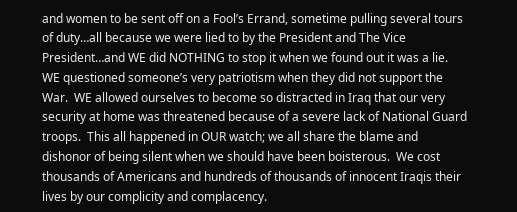and women to be sent off on a Fool’s Errand, sometime pulling several tours of duty…all because we were lied to by the President and The Vice President…and WE did NOTHING to stop it when we found out it was a lie.  WE questioned someone’s very patriotism when they did not support the War.  WE allowed ourselves to become so distracted in Iraq that our very security at home was threatened because of a severe lack of National Guard troops.  This all happened in OUR watch; we all share the blame and dishonor of being silent when we should have been boisterous.  We cost thousands of Americans and hundreds of thousands of innocent Iraqis their lives by our complicity and complacency.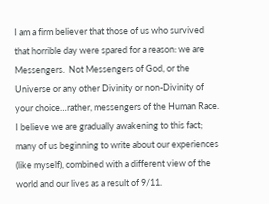I am a firm believer that those of us who survived that horrible day were spared for a reason: we are Messengers.  Not Messengers of God, or the Universe or any other Divinity or non-Divinity of your choice…rather, messengers of the Human Race.  I believe we are gradually awakening to this fact; many of us beginning to write about our experiences (like myself), combined with a different view of the world and our lives as a result of 9/11.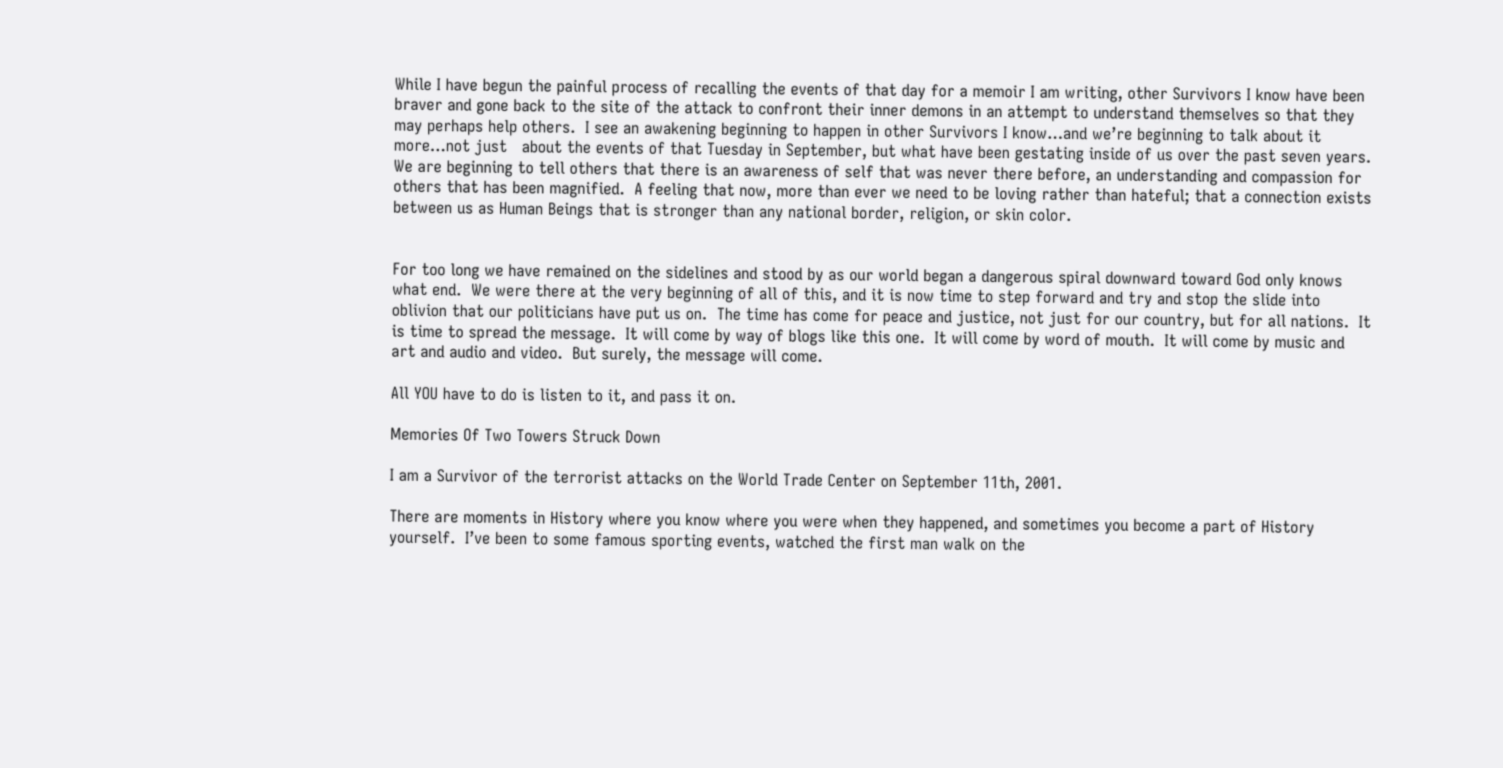While I have begun the painful process of recalling the events of that day for a memoir I am writing, other Survivors I know have been braver and gone back to the site of the attack to confront their inner demons in an attempt to understand themselves so that they may perhaps help others.  I see an awakening beginning to happen in other Survivors I know…and we’re beginning to talk about it more…not just   about the events of that Tuesday in September, but what have been gestating inside of us over the past seven years.  We are beginning to tell others that there is an awareness of self that was never there before, an understanding and compassion for others that has been magnified.  A feeling that now, more than ever we need to be loving rather than hateful; that a connection exists between us as Human Beings that is stronger than any national border, religion, or skin color.


For too long we have remained on the sidelines and stood by as our world began a dangerous spiral downward toward God only knows what end.  We were there at the very beginning of all of this, and it is now time to step forward and try and stop the slide into oblivion that our politicians have put us on.  The time has come for peace and justice, not just for our country, but for all nations.  It is time to spread the message.  It will come by way of blogs like this one.  It will come by word of mouth.  It will come by music and art and audio and video.  But surely, the message will come.

All YOU have to do is listen to it, and pass it on.

Memories Of Two Towers Struck Down

I am a Survivor of the terrorist attacks on the World Trade Center on September 11th, 2001.

There are moments in History where you know where you were when they happened, and sometimes you become a part of History yourself.  I’ve been to some famous sporting events, watched the first man walk on the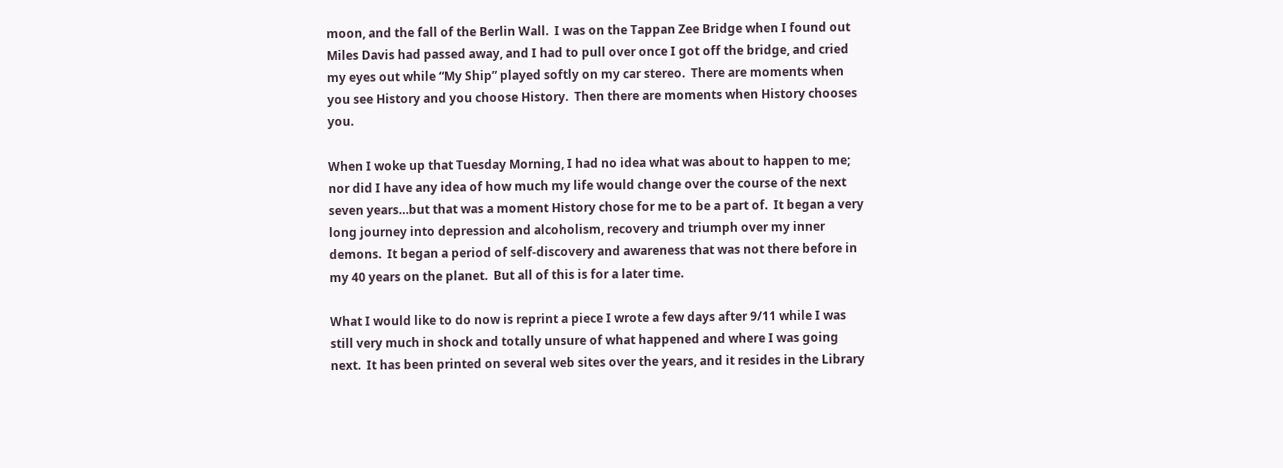moon, and the fall of the Berlin Wall.  I was on the Tappan Zee Bridge when I found out Miles Davis had passed away, and I had to pull over once I got off the bridge, and cried my eyes out while “My Ship” played softly on my car stereo.  There are moments when you see History and you choose History.  Then there are moments when History chooses you.

When I woke up that Tuesday Morning, I had no idea what was about to happen to me; nor did I have any idea of how much my life would change over the course of the next seven years…but that was a moment History chose for me to be a part of.  It began a very long journey into depression and alcoholism, recovery and triumph over my inner demons.  It began a period of self-discovery and awareness that was not there before in my 40 years on the planet.  But all of this is for a later time.

What I would like to do now is reprint a piece I wrote a few days after 9/11 while I was still very much in shock and totally unsure of what happened and where I was going next.  It has been printed on several web sites over the years, and it resides in the Library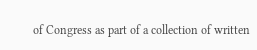of Congress as part of a collection of written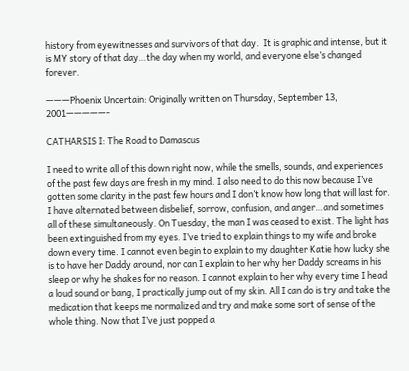history from eyewitnesses and survivors of that day.  It is graphic and intense, but it is MY story of that day…the day when my world, and everyone else’s changed forever.

———Phoenix Uncertain: Originally written on Thursday, September 13, 2001—————-

CATHARSIS I: The Road to Damascus

I need to write all of this down right now, while the smells, sounds, and experiences of the past few days are fresh in my mind. I also need to do this now because I’ve gotten some clarity in the past few hours and I don’t know how long that will last for. I have alternated between disbelief, sorrow, confusion, and anger…and sometimes all of these simultaneously. On Tuesday, the man I was ceased to exist. The light has been extinguished from my eyes. I’ve tried to explain things to my wife and broke down every time. I cannot even begin to explain to my daughter Katie how lucky she is to have her Daddy around, nor can I explain to her why her Daddy screams in his sleep or why he shakes for no reason. I cannot explain to her why every time I head a loud sound or bang, I practically jump out of my skin. All I can do is try and take the medication that keeps me normalized and try and make some sort of sense of the whole thing. Now that I’ve just popped a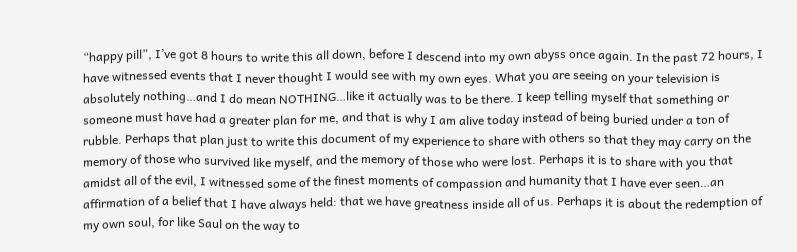“happy pill”, I’ve got 8 hours to write this all down, before I descend into my own abyss once again. In the past 72 hours, I have witnessed events that I never thought I would see with my own eyes. What you are seeing on your television is absolutely nothing…and I do mean NOTHING…like it actually was to be there. I keep telling myself that something or someone must have had a greater plan for me, and that is why I am alive today instead of being buried under a ton of rubble. Perhaps that plan just to write this document of my experience to share with others so that they may carry on the memory of those who survived like myself, and the memory of those who were lost. Perhaps it is to share with you that amidst all of the evil, I witnessed some of the finest moments of compassion and humanity that I have ever seen…an affirmation of a belief that I have always held: that we have greatness inside all of us. Perhaps it is about the redemption of my own soul, for like Saul on the way to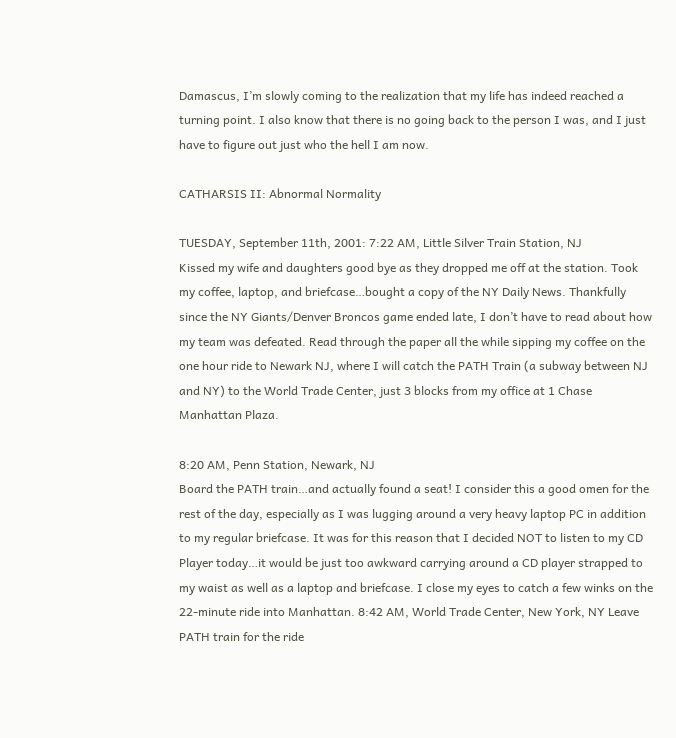Damascus, I’m slowly coming to the realization that my life has indeed reached a turning point. I also know that there is no going back to the person I was, and I just have to figure out just who the hell I am now.

CATHARSIS II: Abnormal Normality

TUESDAY, September 11th, 2001: 7:22 AM, Little Silver Train Station, NJ
Kissed my wife and daughters good bye as they dropped me off at the station. Took my coffee, laptop, and briefcase…bought a copy of the NY Daily News. Thankfully since the NY Giants/Denver Broncos game ended late, I don’t have to read about how my team was defeated. Read through the paper all the while sipping my coffee on the one hour ride to Newark NJ, where I will catch the PATH Train (a subway between NJ and NY) to the World Trade Center, just 3 blocks from my office at 1 Chase Manhattan Plaza.

8:20 AM, Penn Station, Newark, NJ
Board the PATH train…and actually found a seat! I consider this a good omen for the rest of the day, especially as I was lugging around a very heavy laptop PC in addition to my regular briefcase. It was for this reason that I decided NOT to listen to my CD Player today…it would be just too awkward carrying around a CD player strapped to my waist as well as a laptop and briefcase. I close my eyes to catch a few winks on the 22-minute ride into Manhattan. 8:42 AM, World Trade Center, New York, NY Leave PATH train for the ride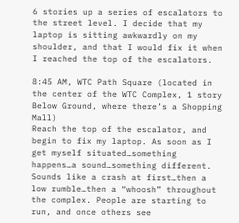6 stories up a series of escalators to the street level. I decide that my laptop is sitting awkwardly on my shoulder, and that I would fix it when I reached the top of the escalators.

8:45 AM, WTC Path Square (located in the center of the WTC Complex, 1 story Below Ground, where there’s a Shopping Mall)
Reach the top of the escalator, and begin to fix my laptop. As soon as I get myself situated…something happens…a sound…something different. Sounds like a crash at first…then a low rumble…then a “whoosh” throughout the complex. People are starting to run, and once others see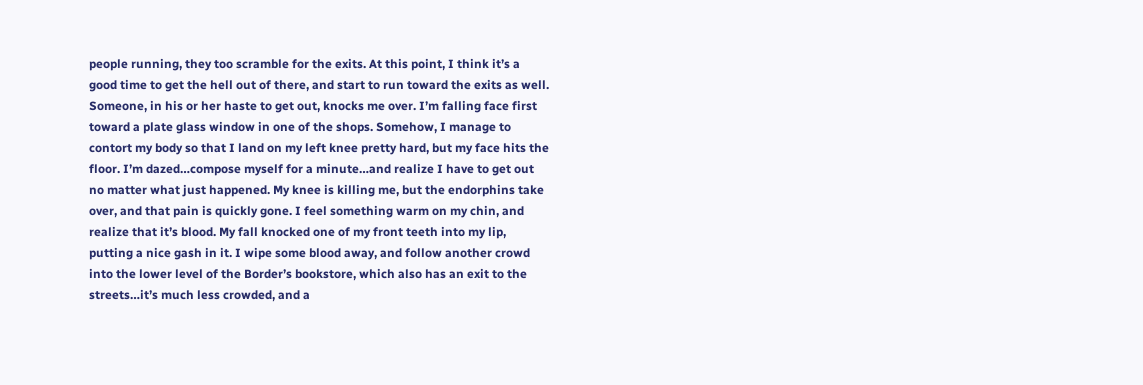people running, they too scramble for the exits. At this point, I think it’s a good time to get the hell out of there, and start to run toward the exits as well. Someone, in his or her haste to get out, knocks me over. I’m falling face first toward a plate glass window in one of the shops. Somehow, I manage to contort my body so that I land on my left knee pretty hard, but my face hits the floor. I’m dazed…compose myself for a minute…and realize I have to get out no matter what just happened. My knee is killing me, but the endorphins take over, and that pain is quickly gone. I feel something warm on my chin, and realize that it’s blood. My fall knocked one of my front teeth into my lip, putting a nice gash in it. I wipe some blood away, and follow another crowd into the lower level of the Border’s bookstore, which also has an exit to the streets…it’s much less crowded, and a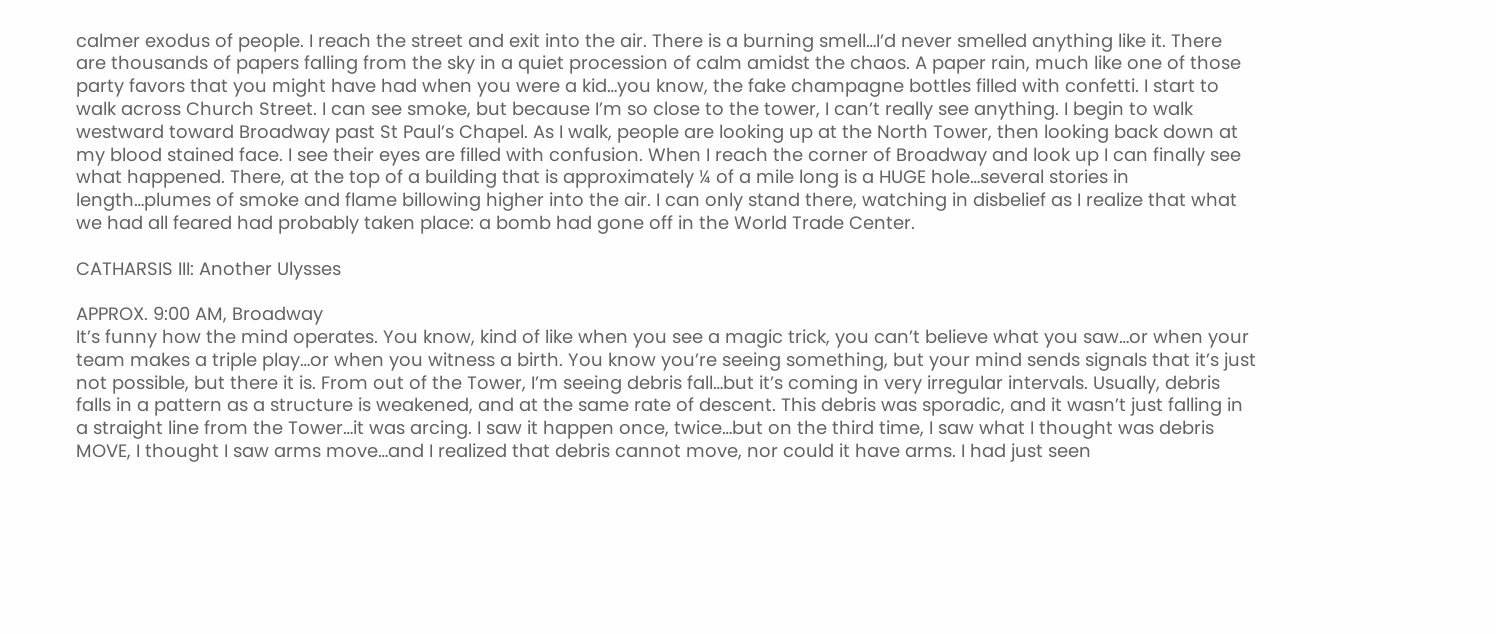calmer exodus of people. I reach the street and exit into the air. There is a burning smell…I’d never smelled anything like it. There are thousands of papers falling from the sky in a quiet procession of calm amidst the chaos. A paper rain, much like one of those party favors that you might have had when you were a kid…you know, the fake champagne bottles filled with confetti. I start to walk across Church Street. I can see smoke, but because I’m so close to the tower, I can’t really see anything. I begin to walk westward toward Broadway past St Paul’s Chapel. As I walk, people are looking up at the North Tower, then looking back down at my blood stained face. I see their eyes are filled with confusion. When I reach the corner of Broadway and look up I can finally see what happened. There, at the top of a building that is approximately ¼ of a mile long is a HUGE hole…several stories in length…plumes of smoke and flame billowing higher into the air. I can only stand there, watching in disbelief as I realize that what we had all feared had probably taken place: a bomb had gone off in the World Trade Center.

CATHARSIS III: Another Ulysses

APPROX. 9:00 AM, Broadway
It’s funny how the mind operates. You know, kind of like when you see a magic trick, you can’t believe what you saw…or when your team makes a triple play…or when you witness a birth. You know you’re seeing something, but your mind sends signals that it’s just not possible, but there it is. From out of the Tower, I’m seeing debris fall…but it’s coming in very irregular intervals. Usually, debris falls in a pattern as a structure is weakened, and at the same rate of descent. This debris was sporadic, and it wasn’t just falling in a straight line from the Tower…it was arcing. I saw it happen once, twice…but on the third time, I saw what I thought was debris MOVE, I thought I saw arms move…and I realized that debris cannot move, nor could it have arms. I had just seen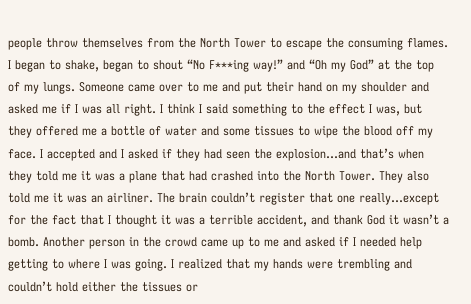people throw themselves from the North Tower to escape the consuming flames. I began to shake, began to shout “No F***ing way!” and “Oh my God” at the top of my lungs. Someone came over to me and put their hand on my shoulder and asked me if I was all right. I think I said something to the effect I was, but they offered me a bottle of water and some tissues to wipe the blood off my face. I accepted and I asked if they had seen the explosion…and that’s when they told me it was a plane that had crashed into the North Tower. They also told me it was an airliner. The brain couldn’t register that one really…except for the fact that I thought it was a terrible accident, and thank God it wasn’t a bomb. Another person in the crowd came up to me and asked if I needed help getting to where I was going. I realized that my hands were trembling and couldn’t hold either the tissues or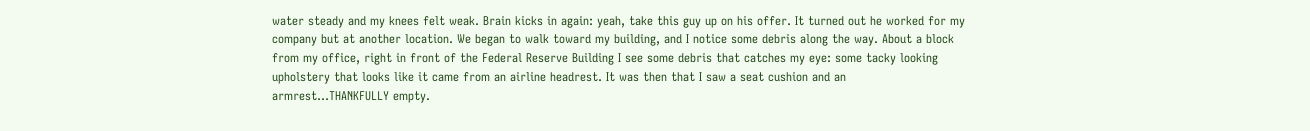water steady and my knees felt weak. Brain kicks in again: yeah, take this guy up on his offer. It turned out he worked for my company but at another location. We began to walk toward my building, and I notice some debris along the way. About a block from my office, right in front of the Federal Reserve Building I see some debris that catches my eye: some tacky looking upholstery that looks like it came from an airline headrest. It was then that I saw a seat cushion and an armrest…THANKFULLY empty.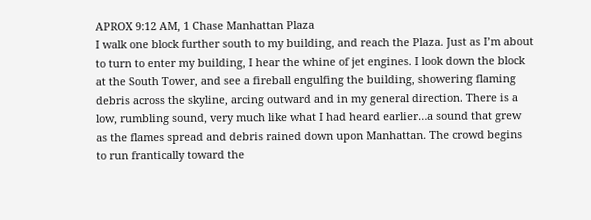APROX 9:12 AM, 1 Chase Manhattan Plaza
I walk one block further south to my building, and reach the Plaza. Just as I’m about to turn to enter my building, I hear the whine of jet engines. I look down the block at the South Tower, and see a fireball engulfing the building, showering flaming debris across the skyline, arcing outward and in my general direction. There is a low, rumbling sound, very much like what I had heard earlier…a sound that grew as the flames spread and debris rained down upon Manhattan. The crowd begins to run frantically toward the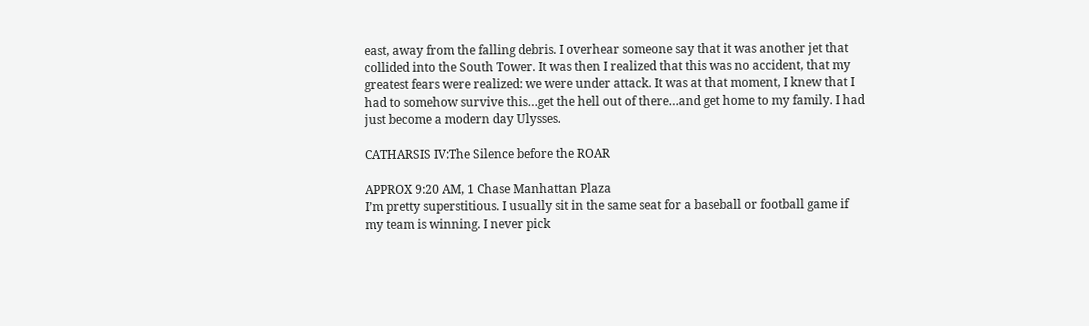east, away from the falling debris. I overhear someone say that it was another jet that collided into the South Tower. It was then I realized that this was no accident, that my greatest fears were realized: we were under attack. It was at that moment, I knew that I had to somehow survive this…get the hell out of there…and get home to my family. I had just become a modern day Ulysses.

CATHARSIS IV:The Silence before the ROAR

APPROX 9:20 AM, 1 Chase Manhattan Plaza
I’m pretty superstitious. I usually sit in the same seat for a baseball or football game if my team is winning. I never pick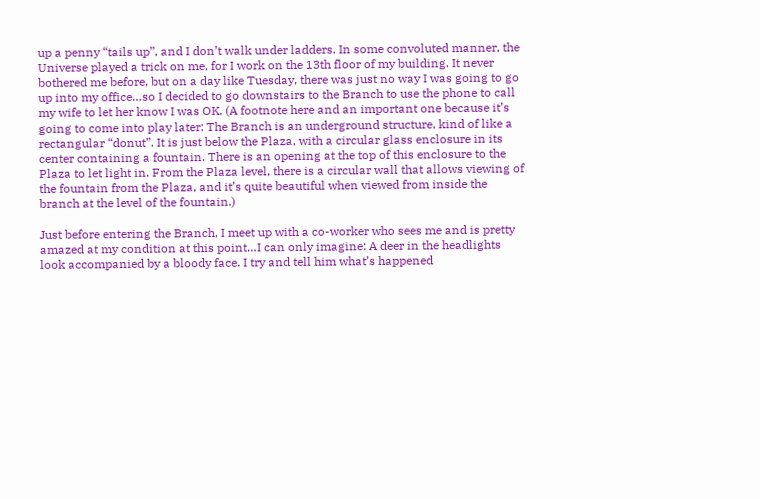up a penny “tails up”, and I don’t walk under ladders. In some convoluted manner, the Universe played a trick on me, for I work on the 13th floor of my building. It never bothered me before, but on a day like Tuesday, there was just no way I was going to go up into my office…so I decided to go downstairs to the Branch to use the phone to call my wife to let her know I was OK. (A footnote here and an important one because it’s going to come into play later: The Branch is an underground structure, kind of like a rectangular “donut”. It is just below the Plaza, with a circular glass enclosure in its center containing a fountain. There is an opening at the top of this enclosure to the Plaza to let light in. From the Plaza level, there is a circular wall that allows viewing of the fountain from the Plaza, and it’s quite beautiful when viewed from inside the branch at the level of the fountain.)

Just before entering the Branch, I meet up with a co-worker who sees me and is pretty amazed at my condition at this point…I can only imagine: A deer in the headlights look accompanied by a bloody face. I try and tell him what’s happened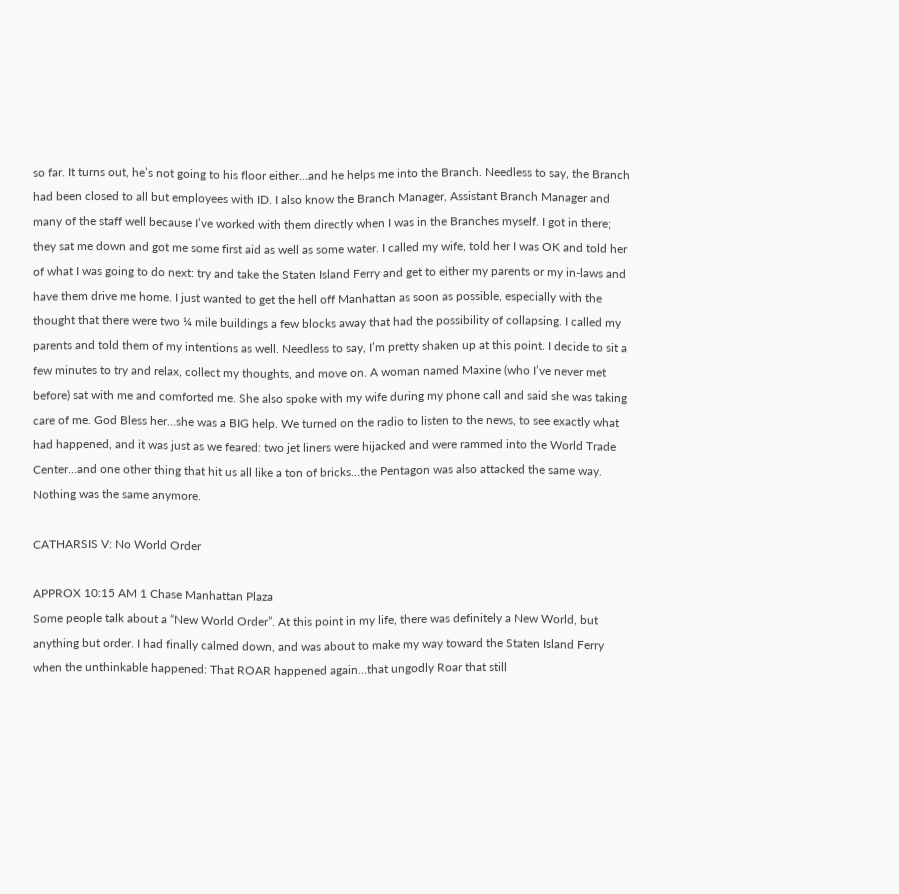so far. It turns out, he’s not going to his floor either…and he helps me into the Branch. Needless to say, the Branch had been closed to all but employees with ID. I also know the Branch Manager, Assistant Branch Manager and many of the staff well because I’ve worked with them directly when I was in the Branches myself. I got in there; they sat me down and got me some first aid as well as some water. I called my wife, told her I was OK and told her of what I was going to do next: try and take the Staten Island Ferry and get to either my parents or my in-laws and have them drive me home. I just wanted to get the hell off Manhattan as soon as possible, especially with the thought that there were two ¼ mile buildings a few blocks away that had the possibility of collapsing. I called my parents and told them of my intentions as well. Needless to say, I’m pretty shaken up at this point. I decide to sit a few minutes to try and relax, collect my thoughts, and move on. A woman named Maxine (who I’ve never met before) sat with me and comforted me. She also spoke with my wife during my phone call and said she was taking care of me. God Bless her…she was a BIG help. We turned on the radio to listen to the news, to see exactly what had happened, and it was just as we feared: two jet liners were hijacked and were rammed into the World Trade Center…and one other thing that hit us all like a ton of bricks…the Pentagon was also attacked the same way. Nothing was the same anymore.

CATHARSIS V: No World Order

APPROX 10:15 AM 1 Chase Manhattan Plaza
Some people talk about a “New World Order”. At this point in my life, there was definitely a New World, but anything but order. I had finally calmed down, and was about to make my way toward the Staten Island Ferry when the unthinkable happened: That ROAR happened again…that ungodly Roar that still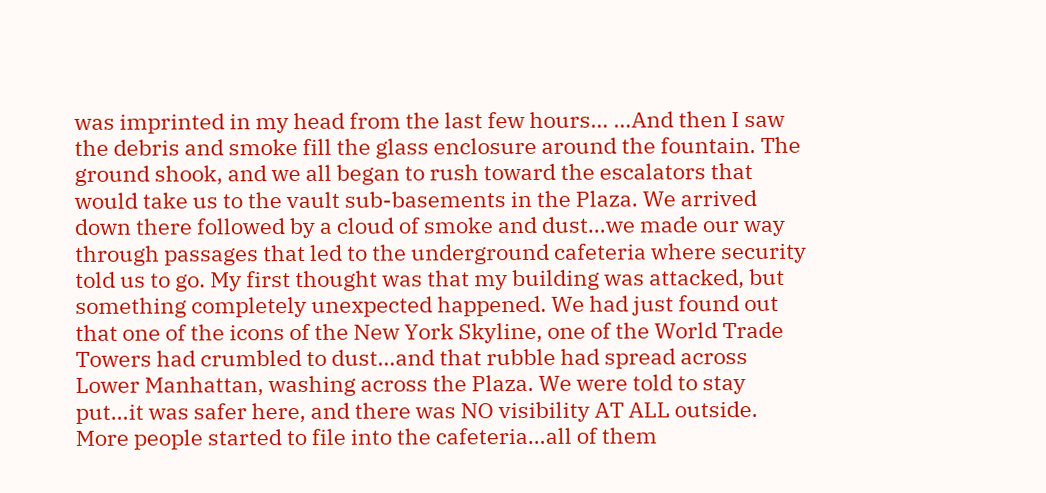was imprinted in my head from the last few hours… …And then I saw the debris and smoke fill the glass enclosure around the fountain. The ground shook, and we all began to rush toward the escalators that would take us to the vault sub-basements in the Plaza. We arrived down there followed by a cloud of smoke and dust…we made our way through passages that led to the underground cafeteria where security told us to go. My first thought was that my building was attacked, but something completely unexpected happened. We had just found out that one of the icons of the New York Skyline, one of the World Trade Towers had crumbled to dust…and that rubble had spread across Lower Manhattan, washing across the Plaza. We were told to stay put…it was safer here, and there was NO visibility AT ALL outside. More people started to file into the cafeteria…all of them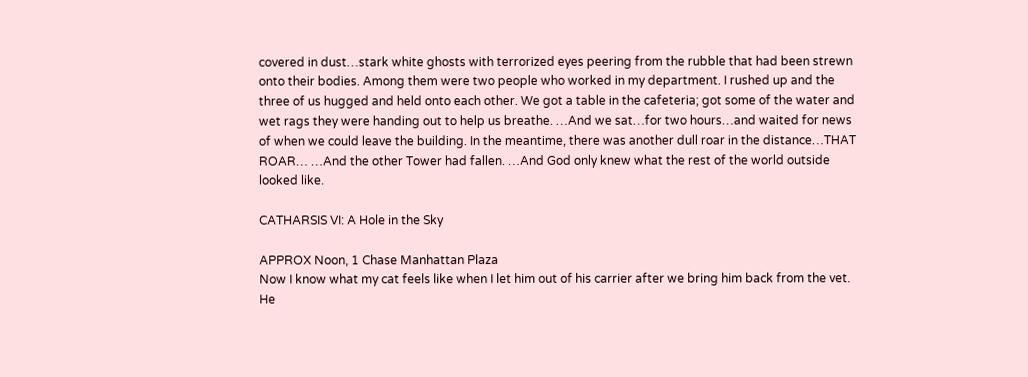covered in dust…stark white ghosts with terrorized eyes peering from the rubble that had been strewn onto their bodies. Among them were two people who worked in my department. I rushed up and the three of us hugged and held onto each other. We got a table in the cafeteria; got some of the water and wet rags they were handing out to help us breathe. …And we sat…for two hours…and waited for news of when we could leave the building. In the meantime, there was another dull roar in the distance…THAT ROAR… …And the other Tower had fallen. …And God only knew what the rest of the world outside looked like.

CATHARSIS VI: A Hole in the Sky

APPROX Noon, 1 Chase Manhattan Plaza
Now I know what my cat feels like when I let him out of his carrier after we bring him back from the vet. He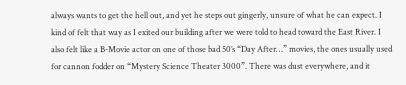always wants to get the hell out, and yet he steps out gingerly, unsure of what he can expect. I kind of felt that way as I exited our building after we were told to head toward the East River. I also felt like a B-Movie actor on one of those bad 50’s “Day After…” movies, the ones usually used for cannon fodder on “Mystery Science Theater 3000”. There was dust everywhere, and it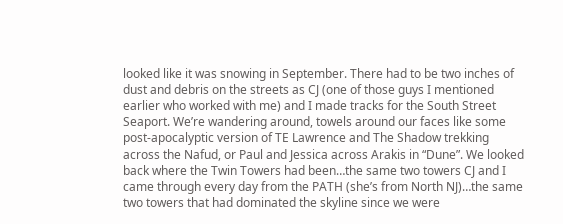looked like it was snowing in September. There had to be two inches of dust and debris on the streets as CJ (one of those guys I mentioned earlier who worked with me) and I made tracks for the South Street Seaport. We’re wandering around, towels around our faces like some post-apocalyptic version of TE Lawrence and The Shadow trekking across the Nafud, or Paul and Jessica across Arakis in “Dune”. We looked back where the Twin Towers had been…the same two towers CJ and I came through every day from the PATH (she’s from North NJ)…the same two towers that had dominated the skyline since we were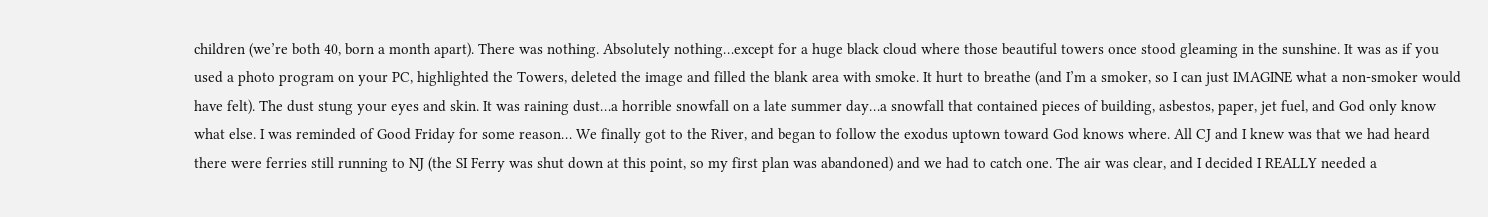children (we’re both 40, born a month apart). There was nothing. Absolutely nothing…except for a huge black cloud where those beautiful towers once stood gleaming in the sunshine. It was as if you used a photo program on your PC, highlighted the Towers, deleted the image and filled the blank area with smoke. It hurt to breathe (and I’m a smoker, so I can just IMAGINE what a non-smoker would have felt). The dust stung your eyes and skin. It was raining dust…a horrible snowfall on a late summer day…a snowfall that contained pieces of building, asbestos, paper, jet fuel, and God only know what else. I was reminded of Good Friday for some reason… We finally got to the River, and began to follow the exodus uptown toward God knows where. All CJ and I knew was that we had heard there were ferries still running to NJ (the SI Ferry was shut down at this point, so my first plan was abandoned) and we had to catch one. The air was clear, and I decided I REALLY needed a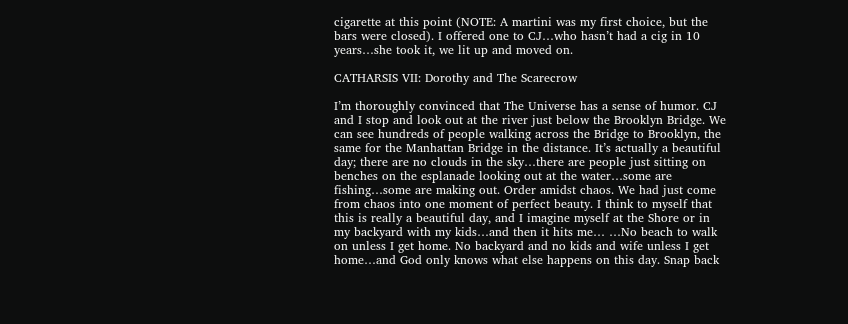cigarette at this point (NOTE: A martini was my first choice, but the bars were closed). I offered one to CJ…who hasn’t had a cig in 10 years…she took it, we lit up and moved on.

CATHARSIS VII: Dorothy and The Scarecrow

I’m thoroughly convinced that The Universe has a sense of humor. CJ and I stop and look out at the river just below the Brooklyn Bridge. We can see hundreds of people walking across the Bridge to Brooklyn, the same for the Manhattan Bridge in the distance. It’s actually a beautiful day; there are no clouds in the sky…there are people just sitting on benches on the esplanade looking out at the water…some are fishing…some are making out. Order amidst chaos. We had just come from chaos into one moment of perfect beauty. I think to myself that this is really a beautiful day, and I imagine myself at the Shore or in my backyard with my kids…and then it hits me… …No beach to walk on unless I get home. No backyard and no kids and wife unless I get home…and God only knows what else happens on this day. Snap back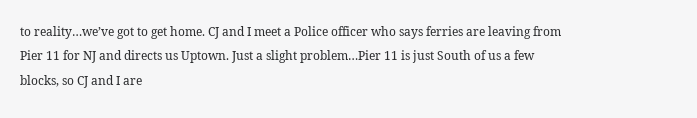to reality…we’ve got to get home. CJ and I meet a Police officer who says ferries are leaving from Pier 11 for NJ and directs us Uptown. Just a slight problem…Pier 11 is just South of us a few blocks, so CJ and I are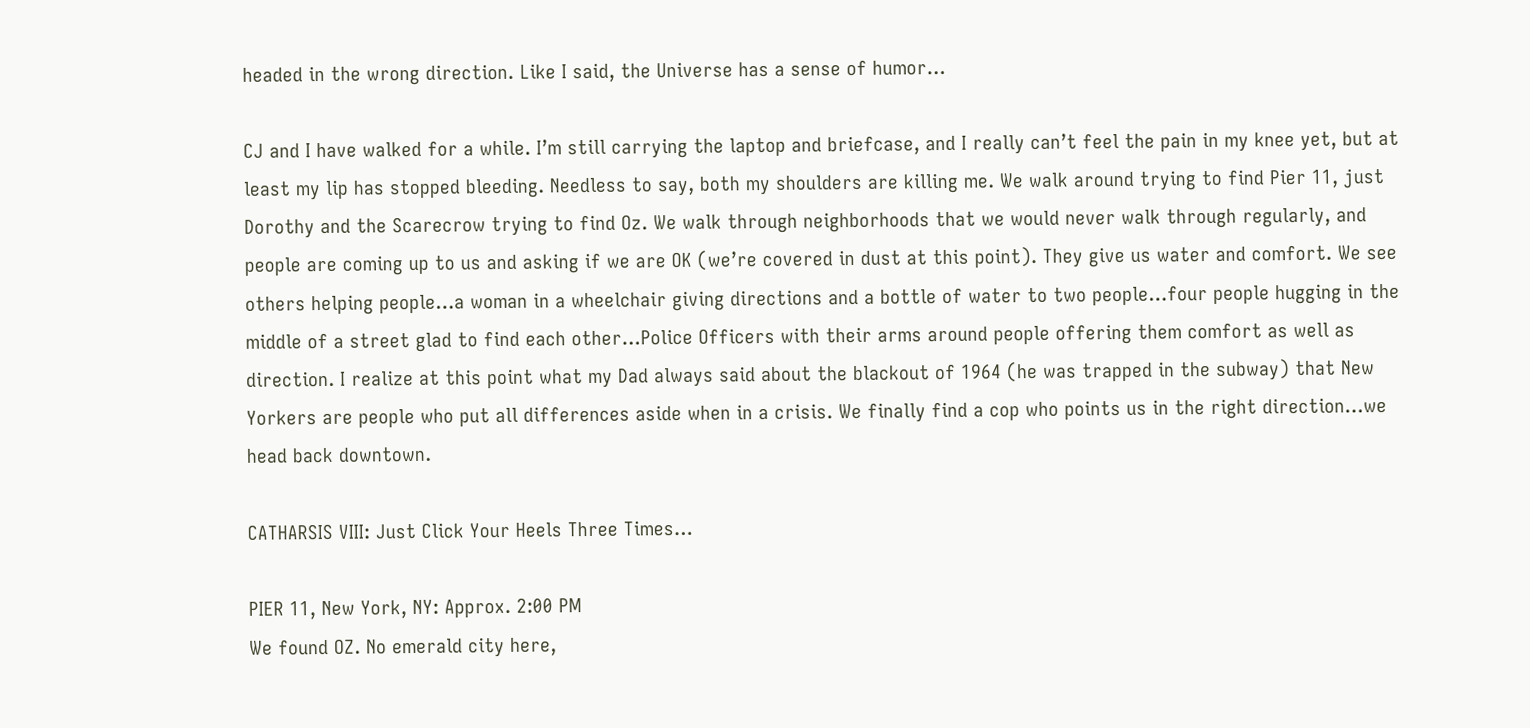headed in the wrong direction. Like I said, the Universe has a sense of humor…

CJ and I have walked for a while. I’m still carrying the laptop and briefcase, and I really can’t feel the pain in my knee yet, but at least my lip has stopped bleeding. Needless to say, both my shoulders are killing me. We walk around trying to find Pier 11, just Dorothy and the Scarecrow trying to find Oz. We walk through neighborhoods that we would never walk through regularly, and people are coming up to us and asking if we are OK (we’re covered in dust at this point). They give us water and comfort. We see others helping people…a woman in a wheelchair giving directions and a bottle of water to two people…four people hugging in the middle of a street glad to find each other…Police Officers with their arms around people offering them comfort as well as direction. I realize at this point what my Dad always said about the blackout of 1964 (he was trapped in the subway) that New Yorkers are people who put all differences aside when in a crisis. We finally find a cop who points us in the right direction…we head back downtown.

CATHARSIS VIII: Just Click Your Heels Three Times…

PIER 11, New York, NY: Approx. 2:00 PM
We found OZ. No emerald city here,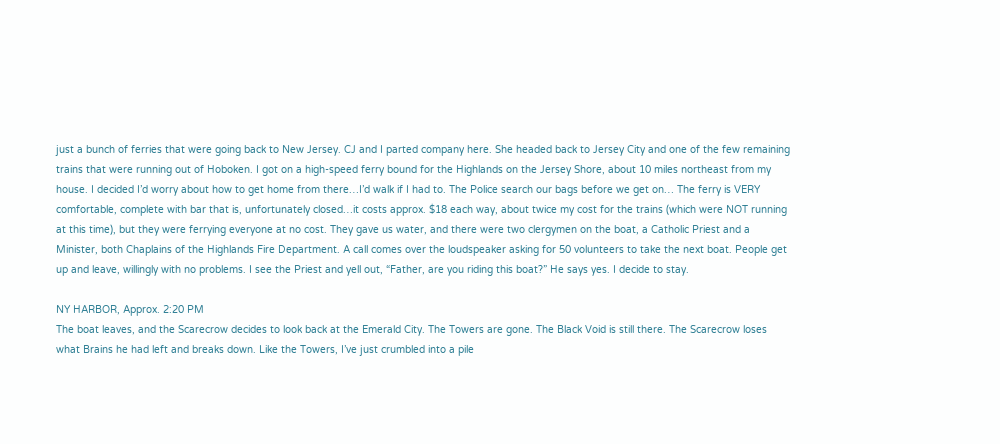just a bunch of ferries that were going back to New Jersey. CJ and I parted company here. She headed back to Jersey City and one of the few remaining trains that were running out of Hoboken. I got on a high-speed ferry bound for the Highlands on the Jersey Shore, about 10 miles northeast from my house. I decided I’d worry about how to get home from there…I’d walk if I had to. The Police search our bags before we get on… The ferry is VERY comfortable, complete with bar that is, unfortunately closed…it costs approx. $18 each way, about twice my cost for the trains (which were NOT running at this time), but they were ferrying everyone at no cost. They gave us water, and there were two clergymen on the boat, a Catholic Priest and a Minister, both Chaplains of the Highlands Fire Department. A call comes over the loudspeaker asking for 50 volunteers to take the next boat. People get up and leave, willingly with no problems. I see the Priest and yell out, “Father, are you riding this boat?” He says yes. I decide to stay.

NY HARBOR, Approx. 2:20 PM
The boat leaves, and the Scarecrow decides to look back at the Emerald City. The Towers are gone. The Black Void is still there. The Scarecrow loses what Brains he had left and breaks down. Like the Towers, I’ve just crumbled into a pile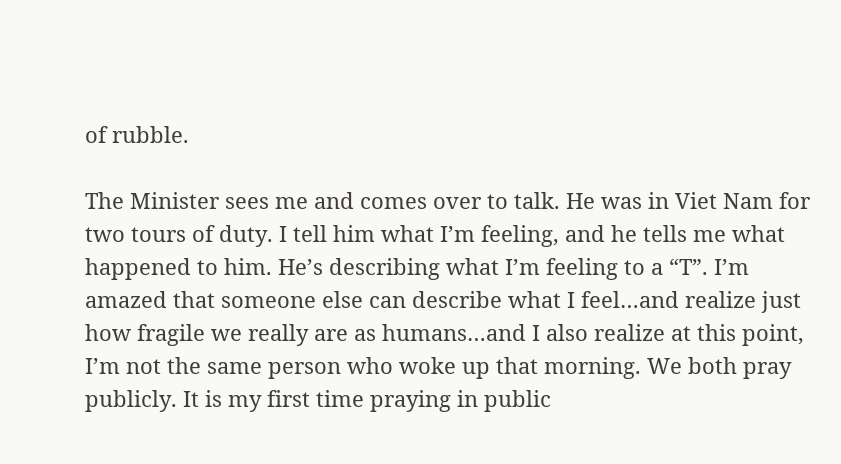of rubble.

The Minister sees me and comes over to talk. He was in Viet Nam for two tours of duty. I tell him what I’m feeling, and he tells me what happened to him. He’s describing what I’m feeling to a “T”. I’m amazed that someone else can describe what I feel…and realize just how fragile we really are as humans…and I also realize at this point, I’m not the same person who woke up that morning. We both pray publicly. It is my first time praying in public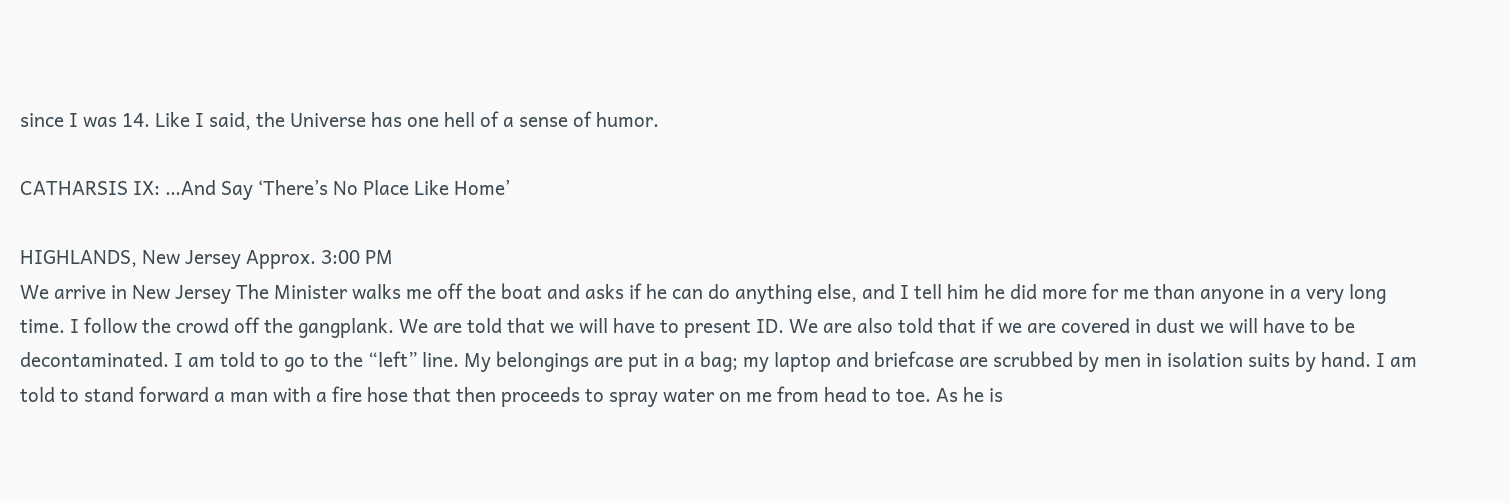since I was 14. Like I said, the Universe has one hell of a sense of humor.

CATHARSIS IX: …And Say ‘There’s No Place Like Home’

HIGHLANDS, New Jersey Approx. 3:00 PM
We arrive in New Jersey The Minister walks me off the boat and asks if he can do anything else, and I tell him he did more for me than anyone in a very long time. I follow the crowd off the gangplank. We are told that we will have to present ID. We are also told that if we are covered in dust we will have to be decontaminated. I am told to go to the “left” line. My belongings are put in a bag; my laptop and briefcase are scrubbed by men in isolation suits by hand. I am told to stand forward a man with a fire hose that then proceeds to spray water on me from head to toe. As he is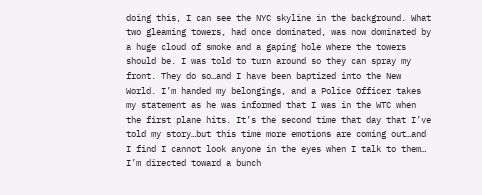doing this, I can see the NYC skyline in the background. What two gleaming towers, had once dominated, was now dominated by a huge cloud of smoke and a gaping hole where the towers should be. I was told to turn around so they can spray my front. They do so…and I have been baptized into the New World. I’m handed my belongings, and a Police Officer takes my statement as he was informed that I was in the WTC when the first plane hits. It’s the second time that day that I’ve told my story…but this time more emotions are coming out…and I find I cannot look anyone in the eyes when I talk to them… I’m directed toward a bunch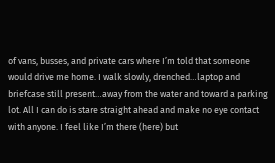of vans, busses, and private cars where I’m told that someone would drive me home. I walk slowly, drenched…laptop and briefcase still present…away from the water and toward a parking lot. All I can do is stare straight ahead and make no eye contact with anyone. I feel like I’m there (here) but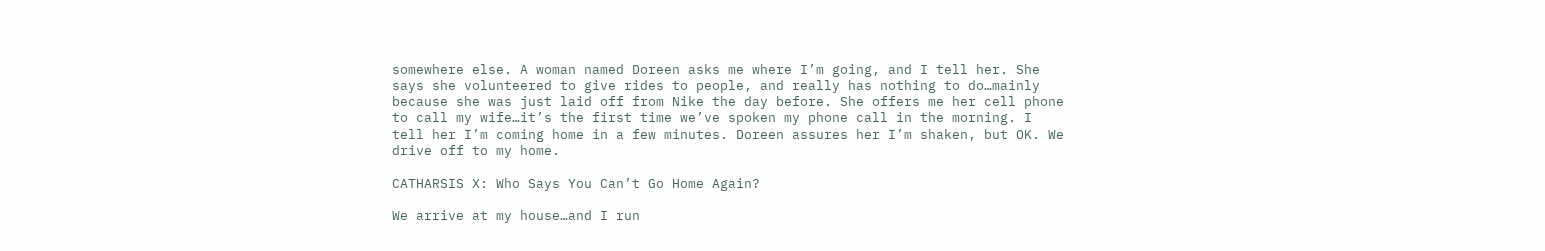somewhere else. A woman named Doreen asks me where I’m going, and I tell her. She says she volunteered to give rides to people, and really has nothing to do…mainly because she was just laid off from Nike the day before. She offers me her cell phone to call my wife…it’s the first time we’ve spoken my phone call in the morning. I tell her I’m coming home in a few minutes. Doreen assures her I’m shaken, but OK. We drive off to my home.

CATHARSIS X: Who Says You Can’t Go Home Again?

We arrive at my house…and I run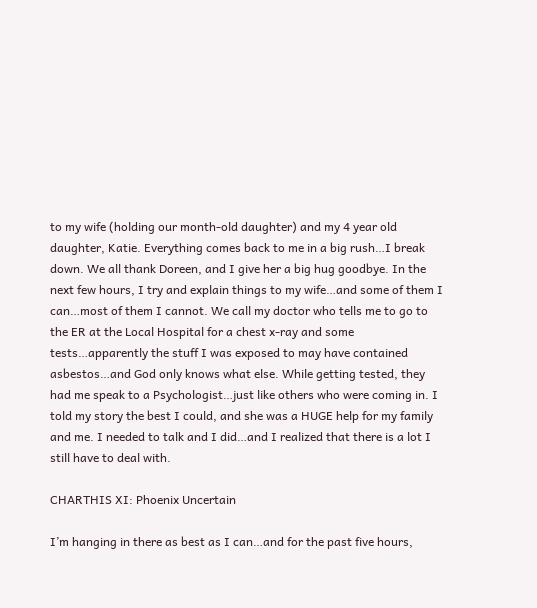to my wife (holding our month-old daughter) and my 4 year old daughter, Katie. Everything comes back to me in a big rush…I break down. We all thank Doreen, and I give her a big hug goodbye. In the next few hours, I try and explain things to my wife…and some of them I can…most of them I cannot. We call my doctor who tells me to go to the ER at the Local Hospital for a chest x-ray and some tests…apparently the stuff I was exposed to may have contained asbestos…and God only knows what else. While getting tested, they had me speak to a Psychologist…just like others who were coming in. I told my story the best I could, and she was a HUGE help for my family and me. I needed to talk and I did…and I realized that there is a lot I still have to deal with.

CHARTHIS XI: Phoenix Uncertain

I’m hanging in there as best as I can…and for the past five hours,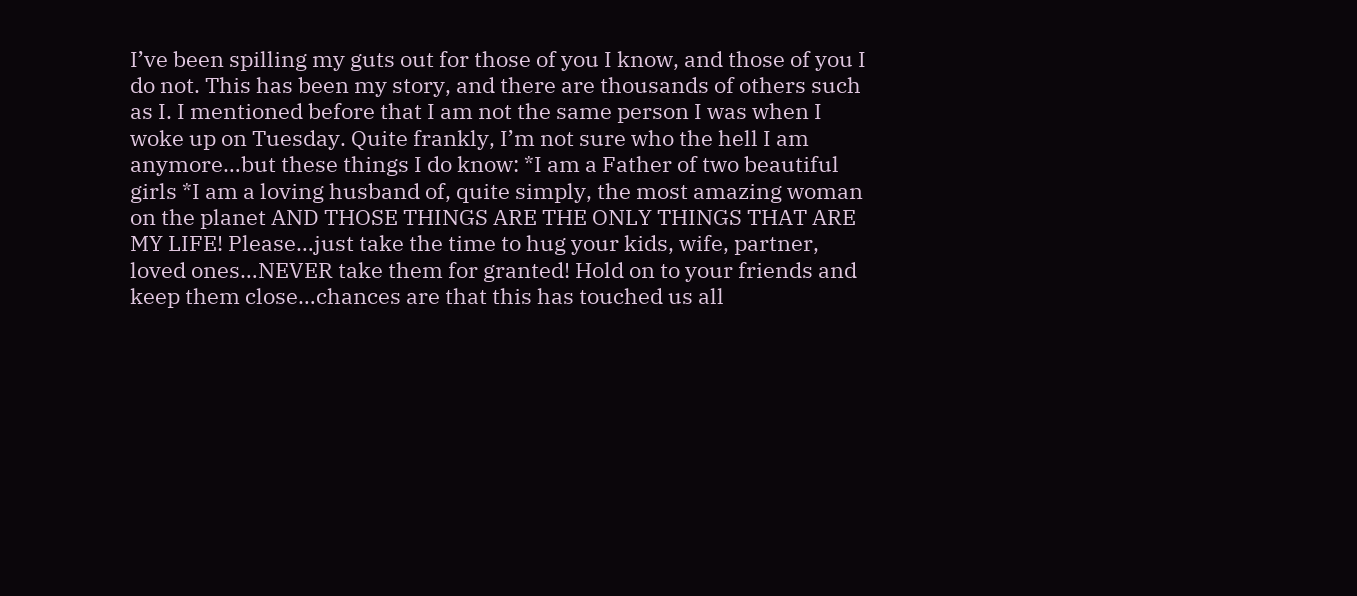I’ve been spilling my guts out for those of you I know, and those of you I do not. This has been my story, and there are thousands of others such as I. I mentioned before that I am not the same person I was when I woke up on Tuesday. Quite frankly, I’m not sure who the hell I am anymore…but these things I do know: *I am a Father of two beautiful girls *I am a loving husband of, quite simply, the most amazing woman on the planet AND THOSE THINGS ARE THE ONLY THINGS THAT ARE MY LIFE! Please…just take the time to hug your kids, wife, partner, loved ones…NEVER take them for granted! Hold on to your friends and keep them close…chances are that this has touched us all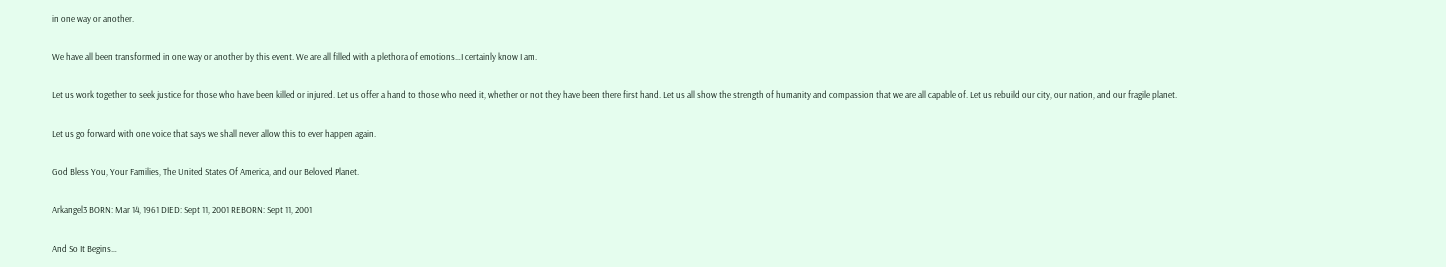in one way or another.

We have all been transformed in one way or another by this event. We are all filled with a plethora of emotions…I certainly know I am.

Let us work together to seek justice for those who have been killed or injured. Let us offer a hand to those who need it, whether or not they have been there first hand. Let us all show the strength of humanity and compassion that we are all capable of. Let us rebuild our city, our nation, and our fragile planet.

Let us go forward with one voice that says we shall never allow this to ever happen again.

God Bless You, Your Families, The United States Of America, and our Beloved Planet.

Arkangel3 BORN: Mar 14, 1961 DIED: Sept 11, 2001 REBORN: Sept 11, 2001

And So It Begins…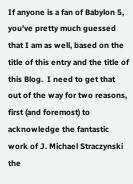If anyone is a fan of Babylon 5, you’ve pretty much guessed that I am as well, based on the title of this entry and the title of this Blog.  I need to get that out of the way for two reasons, first (and foremost) to acknowledge the fantastic work of J. Michael Straczynski the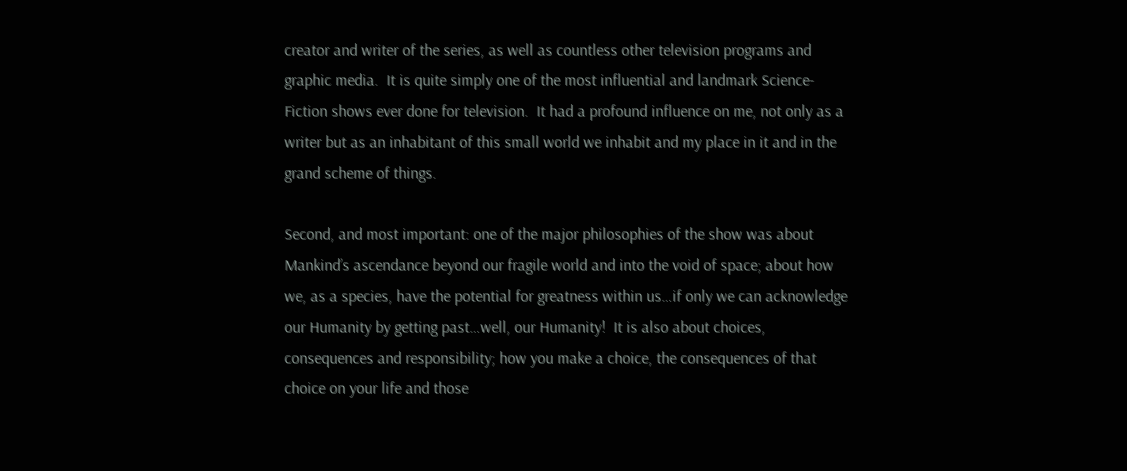creator and writer of the series, as well as countless other television programs and graphic media.  It is quite simply one of the most influential and landmark Science-Fiction shows ever done for television.  It had a profound influence on me, not only as a writer but as an inhabitant of this small world we inhabit and my place in it and in the grand scheme of things.

Second, and most important: one of the major philosophies of the show was about Mankind’s ascendance beyond our fragile world and into the void of space; about how we, as a species, have the potential for greatness within us…if only we can acknowledge our Humanity by getting past…well, our Humanity!  It is also about choices, consequences and responsibility; how you make a choice, the consequences of that choice on your life and those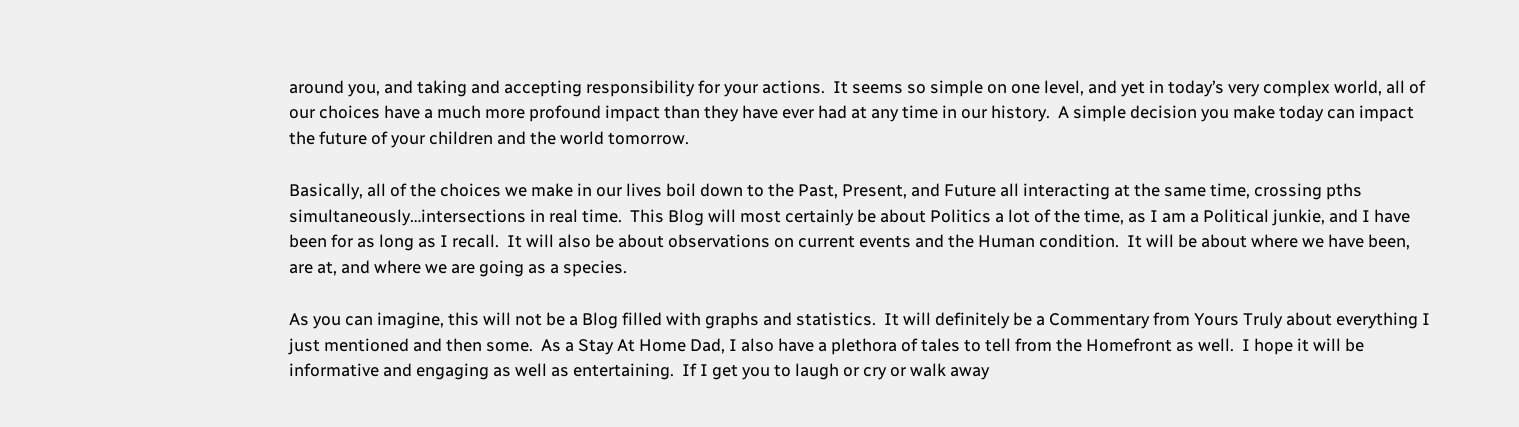around you, and taking and accepting responsibility for your actions.  It seems so simple on one level, and yet in today’s very complex world, all of our choices have a much more profound impact than they have ever had at any time in our history.  A simple decision you make today can impact the future of your children and the world tomorrow.

Basically, all of the choices we make in our lives boil down to the Past, Present, and Future all interacting at the same time, crossing pths simultaneously…intersections in real time.  This Blog will most certainly be about Politics a lot of the time, as I am a Political junkie, and I have been for as long as I recall.  It will also be about observations on current events and the Human condition.  It will be about where we have been, are at, and where we are going as a species.

As you can imagine, this will not be a Blog filled with graphs and statistics.  It will definitely be a Commentary from Yours Truly about everything I just mentioned and then some.  As a Stay At Home Dad, I also have a plethora of tales to tell from the Homefront as well.  I hope it will be informative and engaging as well as entertaining.  If I get you to laugh or cry or walk away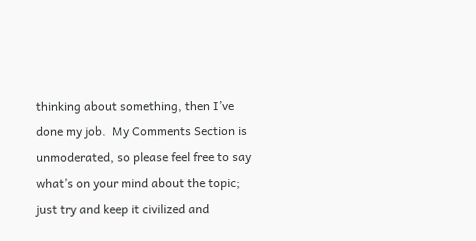thinking about something, then I’ve done my job.  My Comments Section is unmoderated, so please feel free to say what’s on your mind about the topic; just try and keep it civilized and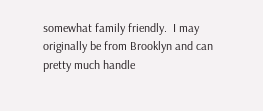somewhat family friendly.  I may originally be from Brooklyn and can pretty much handle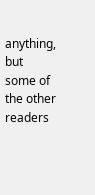anything, but some of the other readers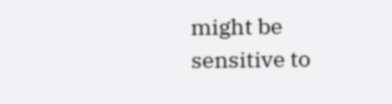might be sensitive to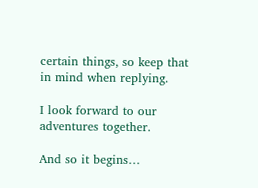certain things, so keep that in mind when replying.

I look forward to our adventures together.

And so it begins…